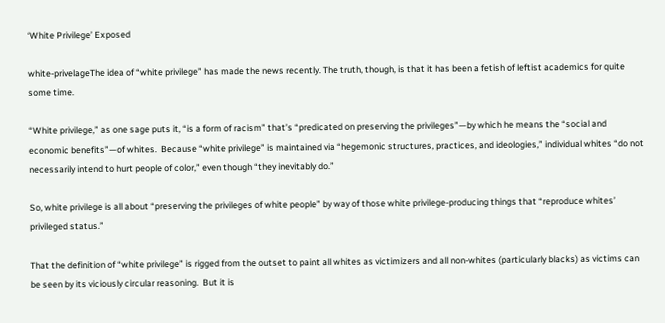‘White Privilege’ Exposed

white-privelageThe idea of “white privilege” has made the news recently. The truth, though, is that it has been a fetish of leftist academics for quite some time.

“White privilege,” as one sage puts it, “is a form of racism” that’s “predicated on preserving the privileges”—by which he means the “social and economic benefits”—of whites.  Because “white privilege” is maintained via “hegemonic structures, practices, and ideologies,” individual whites “do not necessarily intend to hurt people of color,” even though “they inevitably do.”

So, white privilege is all about “preserving the privileges of white people” by way of those white privilege-producing things that “reproduce whites’ privileged status.”

That the definition of “white privilege” is rigged from the outset to paint all whites as victimizers and all non-whites (particularly blacks) as victims can be seen by its viciously circular reasoning.  But it is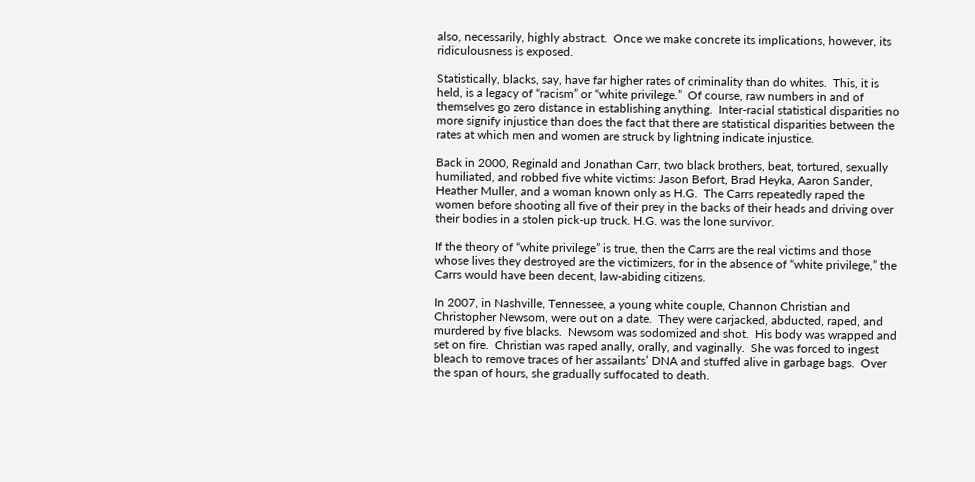also, necessarily, highly abstract.  Once we make concrete its implications, however, its ridiculousness is exposed.

Statistically, blacks, say, have far higher rates of criminality than do whites.  This, it is held, is a legacy of “racism” or “white privilege.”  Of course, raw numbers in and of themselves go zero distance in establishing anything.  Inter-racial statistical disparities no more signify injustice than does the fact that there are statistical disparities between the rates at which men and women are struck by lightning indicate injustice.

Back in 2000, Reginald and Jonathan Carr, two black brothers, beat, tortured, sexually humiliated, and robbed five white victims: Jason Befort, Brad Heyka, Aaron Sander, Heather Muller, and a woman known only as H.G.  The Carrs repeatedly raped the women before shooting all five of their prey in the backs of their heads and driving over their bodies in a stolen pick-up truck. H.G. was the lone survivor.

If the theory of “white privilege” is true, then the Carrs are the real victims and those whose lives they destroyed are the victimizers, for in the absence of “white privilege,” the Carrs would have been decent, law-abiding citizens.

In 2007, in Nashville, Tennessee, a young white couple, Channon Christian and Christopher Newsom, were out on a date.  They were carjacked, abducted, raped, and murdered by five blacks.  Newsom was sodomized and shot.  His body was wrapped and set on fire.  Christian was raped anally, orally, and vaginally.  She was forced to ingest bleach to remove traces of her assailants’ DNA and stuffed alive in garbage bags.  Over the span of hours, she gradually suffocated to death.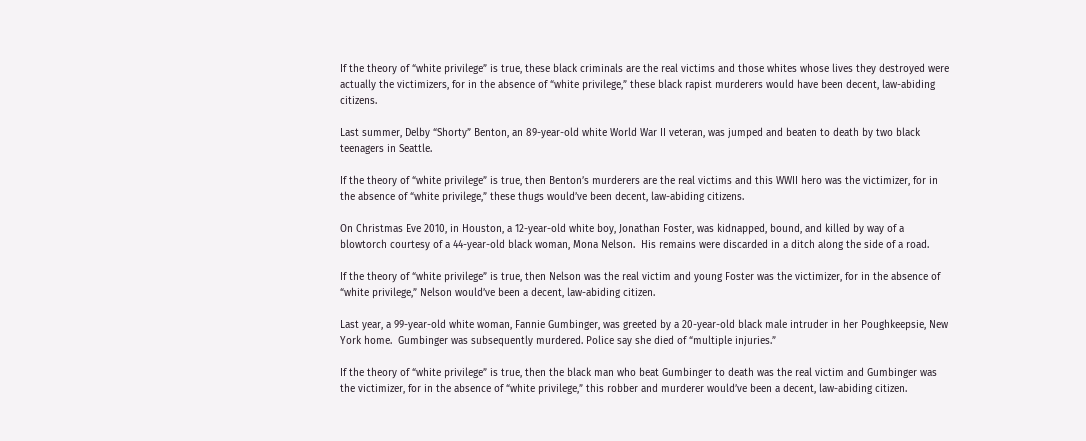If the theory of “white privilege” is true, these black criminals are the real victims and those whites whose lives they destroyed were actually the victimizers, for in the absence of “white privilege,” these black rapist murderers would have been decent, law-abiding citizens.

Last summer, Delby “Shorty” Benton, an 89-year-old white World War II veteran, was jumped and beaten to death by two black teenagers in Seattle.

If the theory of “white privilege” is true, then Benton’s murderers are the real victims and this WWII hero was the victimizer, for in the absence of “white privilege,” these thugs would’ve been decent, law-abiding citizens.

On Christmas Eve 2010, in Houston, a 12-year-old white boy, Jonathan Foster, was kidnapped, bound, and killed by way of a blowtorch courtesy of a 44-year-old black woman, Mona Nelson.  His remains were discarded in a ditch along the side of a road.

If the theory of “white privilege” is true, then Nelson was the real victim and young Foster was the victimizer, for in the absence of “white privilege,” Nelson would’ve been a decent, law-abiding citizen.

Last year, a 99-year-old white woman, Fannie Gumbinger, was greeted by a 20-year-old black male intruder in her Poughkeepsie, New York home.  Gumbinger was subsequently murdered. Police say she died of “multiple injuries.”

If the theory of “white privilege” is true, then the black man who beat Gumbinger to death was the real victim and Gumbinger was the victimizer, for in the absence of “white privilege,” this robber and murderer would’ve been a decent, law-abiding citizen.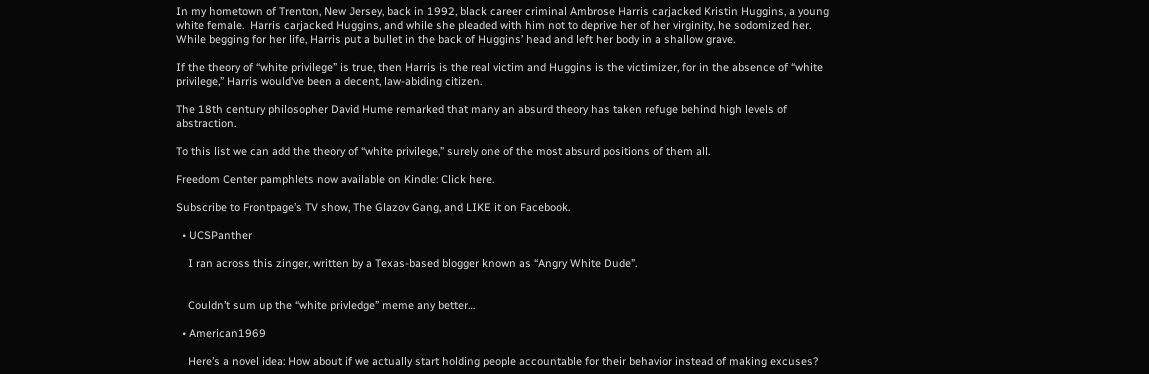In my hometown of Trenton, New Jersey, back in 1992, black career criminal Ambrose Harris carjacked Kristin Huggins, a young white female.  Harris carjacked Huggins, and while she pleaded with him not to deprive her of her virginity, he sodomized her.  While begging for her life, Harris put a bullet in the back of Huggins’ head and left her body in a shallow grave.

If the theory of “white privilege” is true, then Harris is the real victim and Huggins is the victimizer, for in the absence of “white privilege,” Harris would’ve been a decent, law-abiding citizen.

The 18th century philosopher David Hume remarked that many an absurd theory has taken refuge behind high levels of abstraction.

To this list we can add the theory of “white privilege,” surely one of the most absurd positions of them all.

Freedom Center pamphlets now available on Kindle: Click here.

Subscribe to Frontpage’s TV show, The Glazov Gang, and LIKE it on Facebook.

  • UCSPanther

    I ran across this zinger, written by a Texas-based blogger known as “Angry White Dude”.


    Couldn’t sum up the “white privledge” meme any better…

  • American1969

    Here’s a novel idea: How about if we actually start holding people accountable for their behavior instead of making excuses?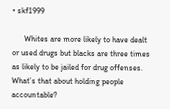• skf1999

      Whites are more likely to have dealt or used drugs but blacks are three times as likely to be jailed for drug offenses. What’s that about holding people accountable?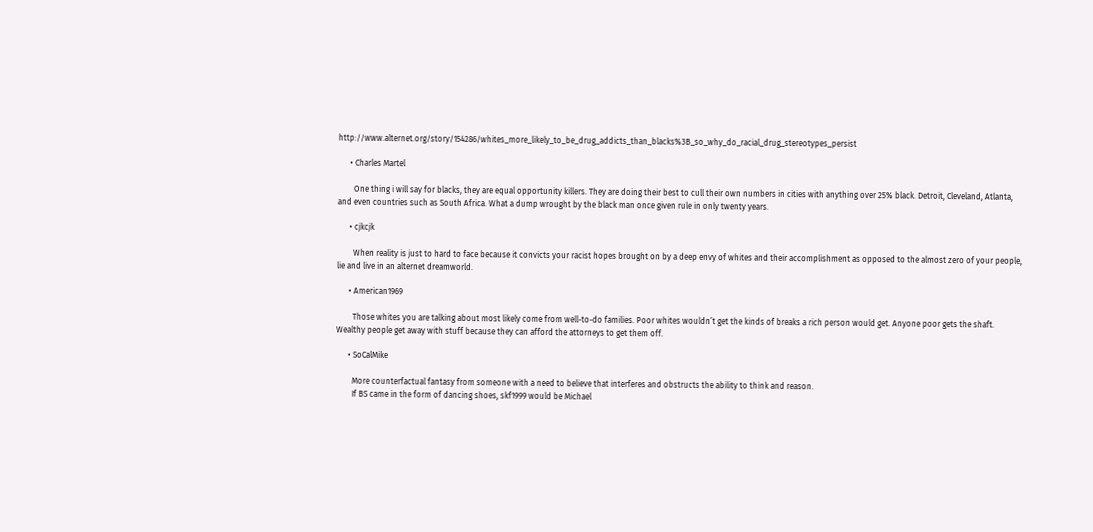http://www.alternet.org/story/154286/whites_more_likely_to_be_drug_addicts_than_blacks%3B_so_why_do_racial_drug_stereotypes_persist

      • Charles Martel

        One thing i will say for blacks, they are equal opportunity killers. They are doing their best to cull their own numbers in cities with anything over 25% black. Detroit, Cleveland, Atlanta, and even countries such as South Africa. What a dump wrought by the black man once given rule in only twenty years.

      • cjkcjk

        When reality is just to hard to face because it convicts your racist hopes brought on by a deep envy of whites and their accomplishment as opposed to the almost zero of your people, lie and live in an alternet dreamworld.

      • American1969

        Those whites you are talking about most likely come from well-to-do families. Poor whites wouldn’t get the kinds of breaks a rich person would get. Anyone poor gets the shaft. Wealthy people get away with stuff because they can afford the attorneys to get them off.

      • SoCalMike

        More counterfactual fantasy from someone with a need to believe that interferes and obstructs the ability to think and reason.
        If BS came in the form of dancing shoes, skf1999 would be Michael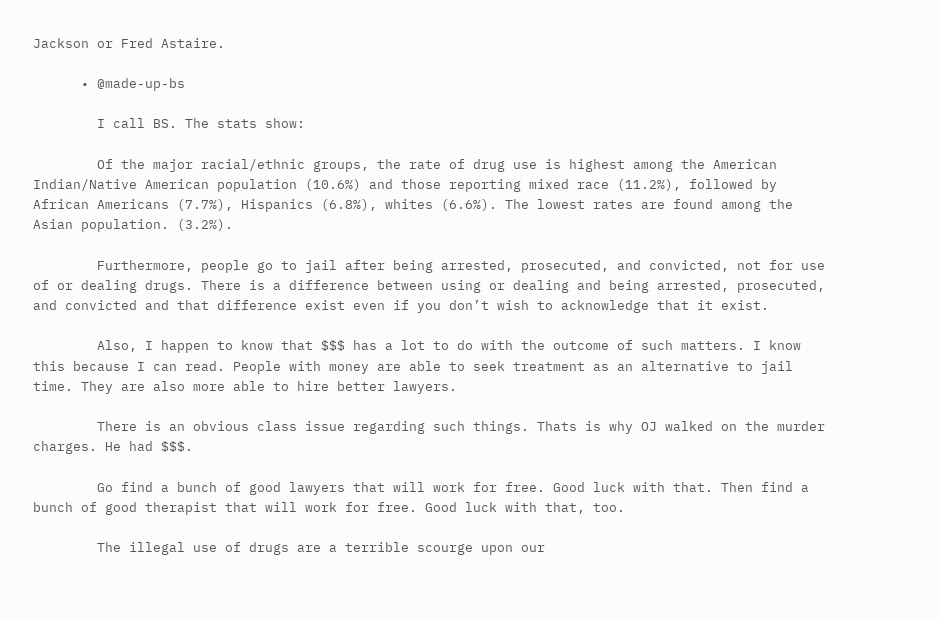Jackson or Fred Astaire.

      • @made-up-bs

        I call BS. The stats show:

        Of the major racial/ethnic groups, the rate of drug use is highest among the American Indian/Native American population (10.6%) and those reporting mixed race (11.2%), followed by African Americans (7.7%), Hispanics (6.8%), whites (6.6%). The lowest rates are found among the Asian population. (3.2%).

        Furthermore, people go to jail after being arrested, prosecuted, and convicted, not for use of or dealing drugs. There is a difference between using or dealing and being arrested, prosecuted, and convicted and that difference exist even if you don’t wish to acknowledge that it exist.

        Also, I happen to know that $$$ has a lot to do with the outcome of such matters. I know this because I can read. People with money are able to seek treatment as an alternative to jail time. They are also more able to hire better lawyers.

        There is an obvious class issue regarding such things. Thats is why OJ walked on the murder charges. He had $$$.

        Go find a bunch of good lawyers that will work for free. Good luck with that. Then find a bunch of good therapist that will work for free. Good luck with that, too.

        The illegal use of drugs are a terrible scourge upon our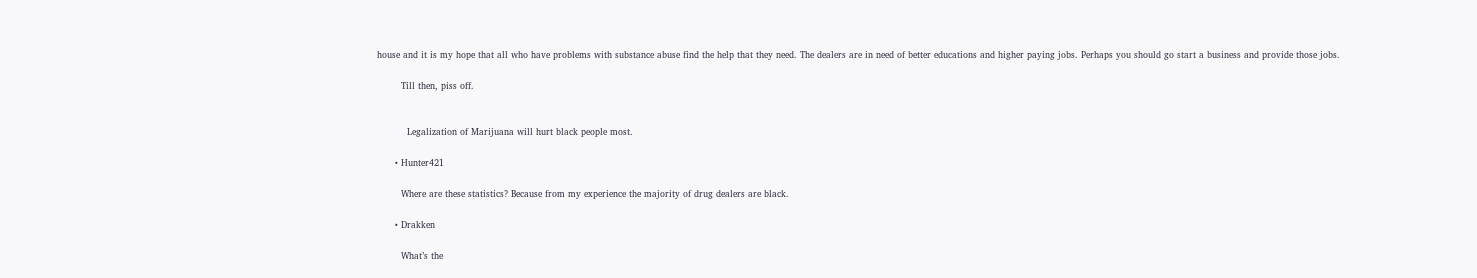house and it is my hope that all who have problems with substance abuse find the help that they need. The dealers are in need of better educations and higher paying jobs. Perhaps you should go start a business and provide those jobs.

        Till then, piss off.


          Legalization of Marijuana will hurt black people most.

      • Hunter421

        Where are these statistics? Because from my experience the majority of drug dealers are black.

      • Drakken

        What’s the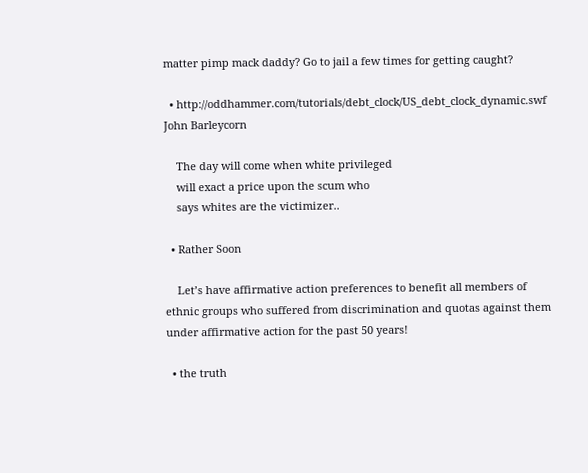matter pimp mack daddy? Go to jail a few times for getting caught?

  • http://oddhammer.com/tutorials/debt_clock/US_debt_clock_dynamic.swf John Barleycorn

    The day will come when white privileged
    will exact a price upon the scum who
    says whites are the victimizer..

  • Rather Soon

    Let’s have affirmative action preferences to benefit all members of ethnic groups who suffered from discrimination and quotas against them under affirmative action for the past 50 years!

  • the truth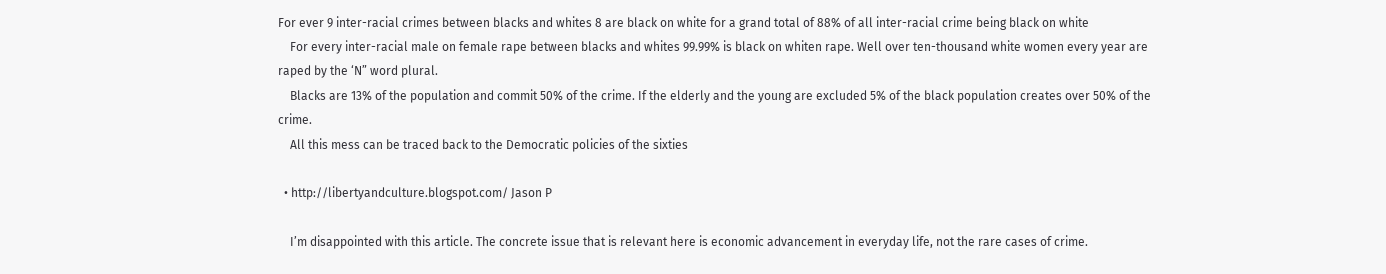For ever 9 inter-racial crimes between blacks and whites 8 are black on white for a grand total of 88% of all inter-racial crime being black on white
    For every inter-racial male on female rape between blacks and whites 99.99% is black on whiten rape. Well over ten-thousand white women every year are raped by the ‘N” word plural.
    Blacks are 13% of the population and commit 50% of the crime. If the elderly and the young are excluded 5% of the black population creates over 50% of the crime.
    All this mess can be traced back to the Democratic policies of the sixties

  • http://libertyandculture.blogspot.com/ Jason P

    I’m disappointed with this article. The concrete issue that is relevant here is economic advancement in everyday life, not the rare cases of crime.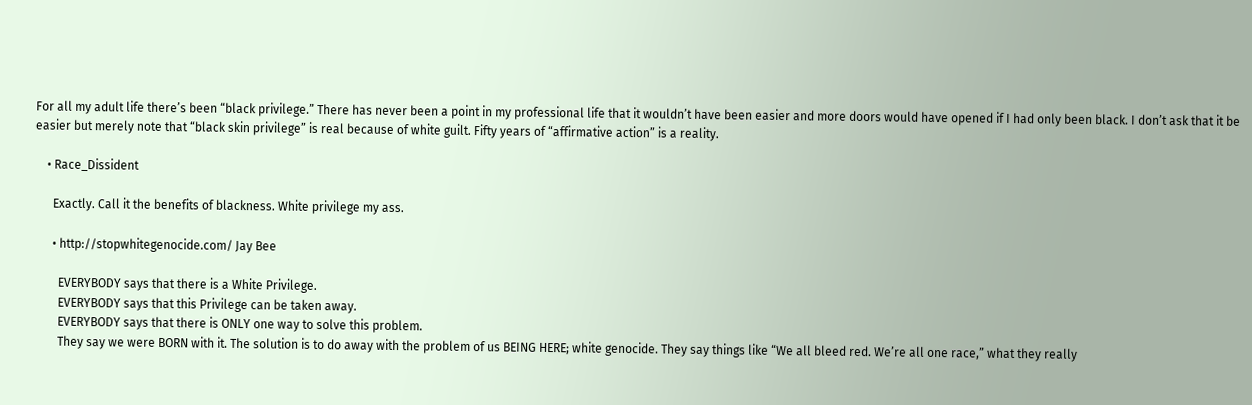For all my adult life there’s been “black privilege.” There has never been a point in my professional life that it wouldn’t have been easier and more doors would have opened if I had only been black. I don’t ask that it be easier but merely note that “black skin privilege” is real because of white guilt. Fifty years of “affirmative action” is a reality.

    • Race_Dissident

      Exactly. Call it the benefits of blackness. White privilege my ass.

      • http://stopwhitegenocide.com/ Jay Bee

        EVERYBODY says that there is a White Privilege.
        EVERYBODY says that this Privilege can be taken away.
        EVERYBODY says that there is ONLY one way to solve this problem.
        They say we were BORN with it. The solution is to do away with the problem of us BEING HERE; white genocide. They say things like “We all bleed red. We’re all one race,” what they really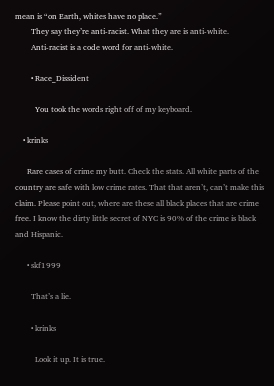mean is “on Earth, whites have no place.”
        They say they’re anti-racist. What they are is anti-white.
        Anti-racist is a code word for anti-white.

        • Race_Dissident

          You took the words right off of my keyboard.

    • krinks

      Rare cases of crime my butt. Check the stats. All white parts of the country are safe with low crime rates. That that aren’t, can’t make this claim. Please point out, where are these all black places that are crime free. I know the dirty little secret of NYC is 90% of the crime is black and Hispanic.

      • skf1999

        That’s a lie.

        • krinks

          Look it up. It is true.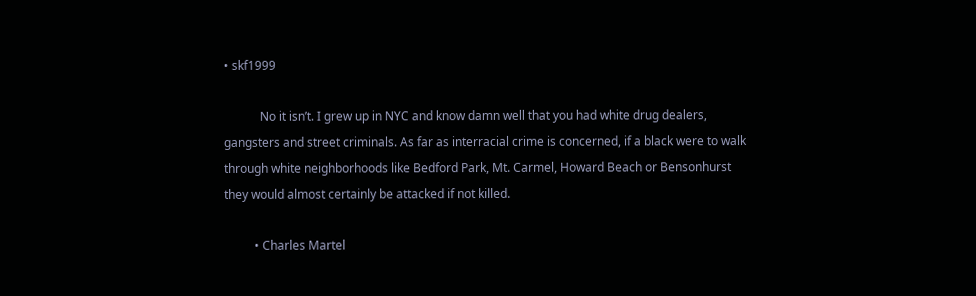• skf1999

            No it isn’t. I grew up in NYC and know damn well that you had white drug dealers, gangsters and street criminals. As far as interracial crime is concerned, if a black were to walk through white neighborhoods like Bedford Park, Mt. Carmel, Howard Beach or Bensonhurst they would almost certainly be attacked if not killed.

          • Charles Martel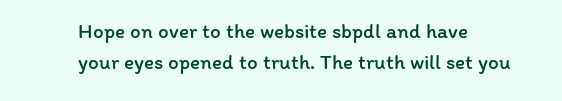Hope on over to the website sbpdl and have your eyes opened to truth. The truth will set you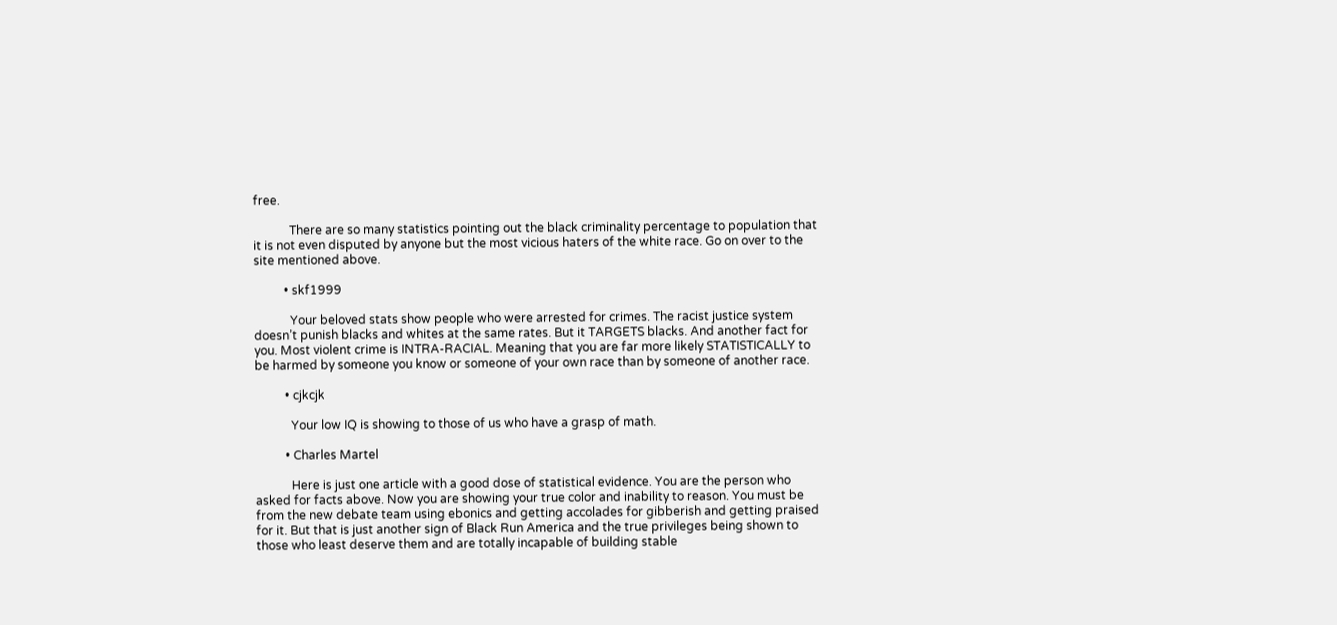free.

            There are so many statistics pointing out the black criminality percentage to population that it is not even disputed by anyone but the most vicious haters of the white race. Go on over to the site mentioned above.

          • skf1999

            Your beloved stats show people who were arrested for crimes. The racist justice system doesn’t punish blacks and whites at the same rates. But it TARGETS blacks. And another fact for you. Most violent crime is INTRA-RACIAL. Meaning that you are far more likely STATISTICALLY to be harmed by someone you know or someone of your own race than by someone of another race.

          • cjkcjk

            Your low IQ is showing to those of us who have a grasp of math.

          • Charles Martel

            Here is just one article with a good dose of statistical evidence. You are the person who asked for facts above. Now you are showing your true color and inability to reason. You must be from the new debate team using ebonics and getting accolades for gibberish and getting praised for it. But that is just another sign of Black Run America and the true privileges being shown to those who least deserve them and are totally incapable of building stable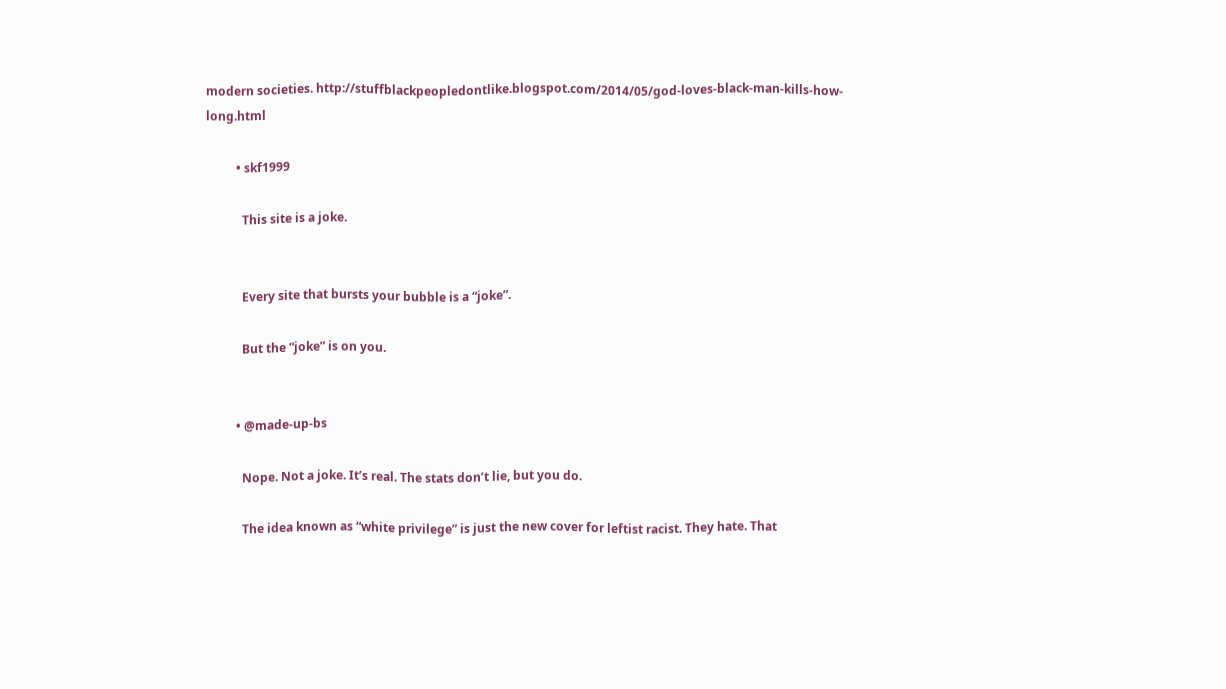modern societies. http://stuffblackpeopledontlike.blogspot.com/2014/05/god-loves-black-man-kills-how-long.html

          • skf1999

            This site is a joke.


            Every site that bursts your bubble is a “joke”.

            But the “joke” is on you.


          • @made-up-bs

            Nope. Not a joke. It’s real. The stats don’t lie, but you do.

            The idea known as “white privilege” is just the new cover for leftist racist. They hate. That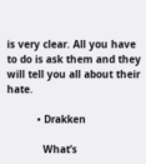is very clear. All you have to do is ask them and they will tell you all about their hate.

          • Drakken

            What’s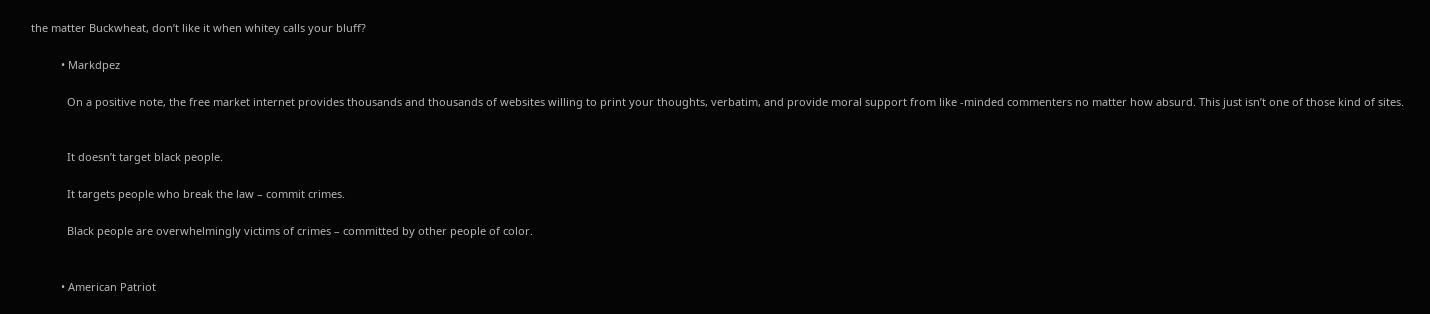the matter Buckwheat, don’t like it when whitey calls your bluff?

          • Markdpez

            On a positive note, the free market internet provides thousands and thousands of websites willing to print your thoughts, verbatim, and provide moral support from like -minded commenters no matter how absurd. This just isn’t one of those kind of sites.


            It doesn’t target black people.

            It targets people who break the law – commit crimes.

            Black people are overwhelmingly victims of crimes – committed by other people of color.


          • American Patriot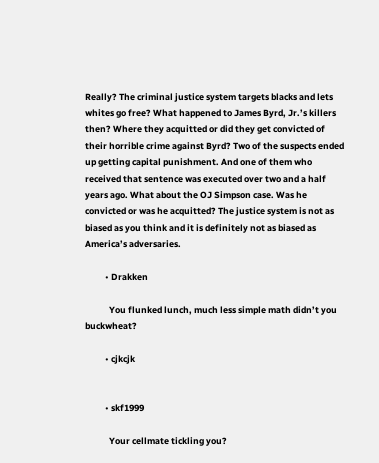Really? The criminal justice system targets blacks and lets whites go free? What happened to James Byrd, Jr.’s killers then? Where they acquitted or did they get convicted of their horrible crime against Byrd? Two of the suspects ended up getting capital punishment. And one of them who received that sentence was executed over two and a half years ago. What about the OJ Simpson case. Was he convicted or was he acquitted? The justice system is not as biased as you think and it is definitely not as biased as America’s adversaries.

          • Drakken

            You flunked lunch, much less simple math didn’t you buckwheat?

          • cjkcjk


          • skf1999

            Your cellmate tickling you?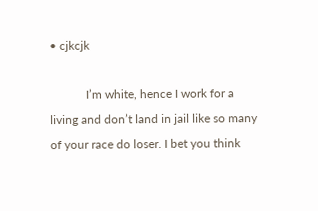• cjkcjk

            I’m white, hence I work for a living and don’t land in jail like so many of your race do loser. I bet you think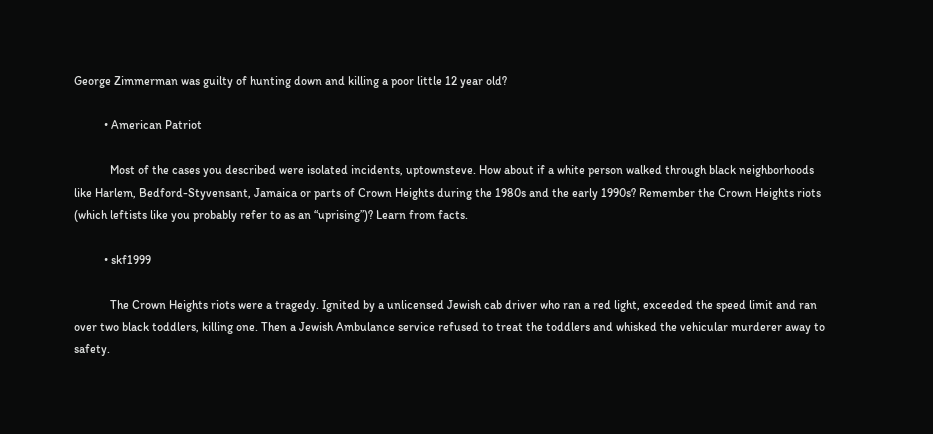George Zimmerman was guilty of hunting down and killing a poor little 12 year old?

          • American Patriot

            Most of the cases you described were isolated incidents, uptownsteve. How about if a white person walked through black neighborhoods like Harlem, Bedford-Styvensant, Jamaica or parts of Crown Heights during the 1980s and the early 1990s? Remember the Crown Heights riots (which leftists like you probably refer to as an “uprising”)? Learn from facts.

          • skf1999

            The Crown Heights riots were a tragedy. Ignited by a unlicensed Jewish cab driver who ran a red light, exceeded the speed limit and ran over two black toddlers, killing one. Then a Jewish Ambulance service refused to treat the toddlers and whisked the vehicular murderer away to safety.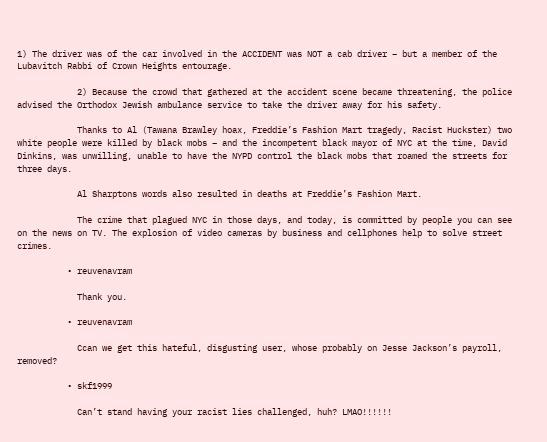1) The driver was of the car involved in the ACCIDENT was NOT a cab driver – but a member of the Lubavitch Rabbi of Crown Heights entourage.

            2) Because the crowd that gathered at the accident scene became threatening, the police advised the Orthodox Jewish ambulance service to take the driver away for his safety.

            Thanks to Al (Tawana Brawley hoax, Freddie’s Fashion Mart tragedy, Racist Huckster) two white people were killed by black mobs – and the incompetent black mayor of NYC at the time, David Dinkins, was unwilling, unable to have the NYPD control the black mobs that roamed the streets for three days.

            Al Sharptons words also resulted in deaths at Freddie’s Fashion Mart.

            The crime that plagued NYC in those days, and today, is committed by people you can see on the news on TV. The explosion of video cameras by business and cellphones help to solve street crimes.

          • reuvenavram

            Thank you.

          • reuvenavram

            Ccan we get this hateful, disgusting user, whose probably on Jesse Jackson’s payroll, removed?

          • skf1999

            Can’t stand having your racist lies challenged, huh? LMAO!!!!!!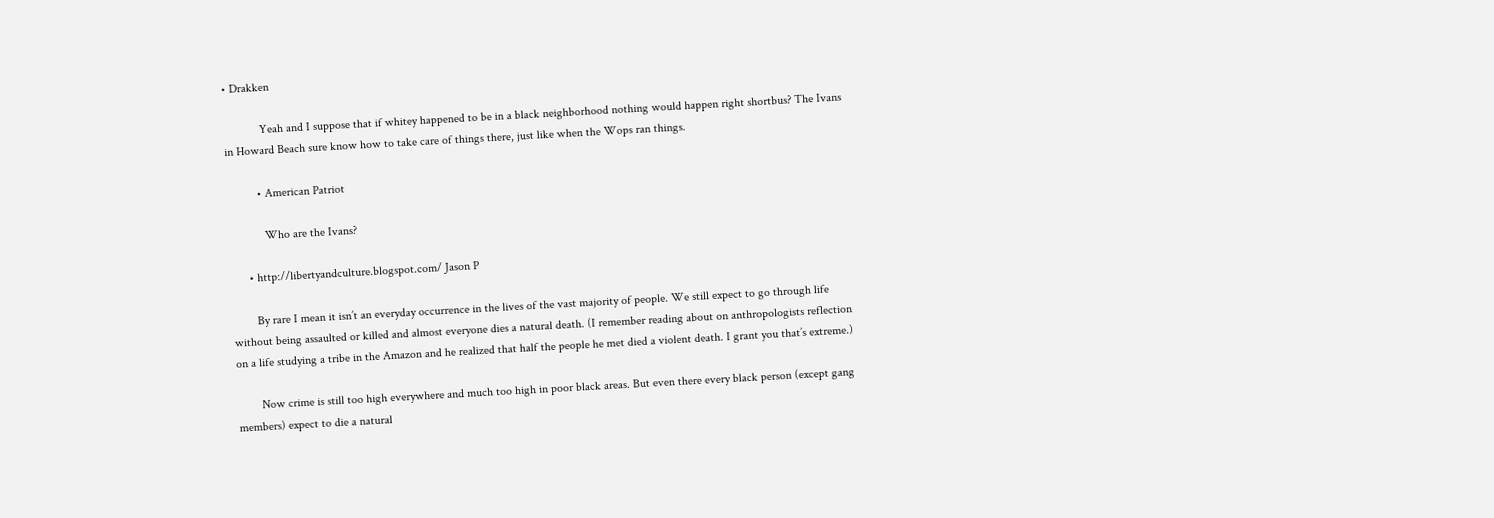• Drakken

            Yeah and I suppose that if whitey happened to be in a black neighborhood nothing would happen right shortbus? The Ivans in Howard Beach sure know how to take care of things there, just like when the Wops ran things.

          • American Patriot

            Who are the Ivans?

      • http://libertyandculture.blogspot.com/ Jason P

        By rare I mean it isn’t an everyday occurrence in the lives of the vast majority of people. We still expect to go through life without being assaulted or killed and almost everyone dies a natural death. (I remember reading about on anthropologists reflection on a life studying a tribe in the Amazon and he realized that half the people he met died a violent death. I grant you that’s extreme.)

        Now crime is still too high everywhere and much too high in poor black areas. But even there every black person (except gang members) expect to die a natural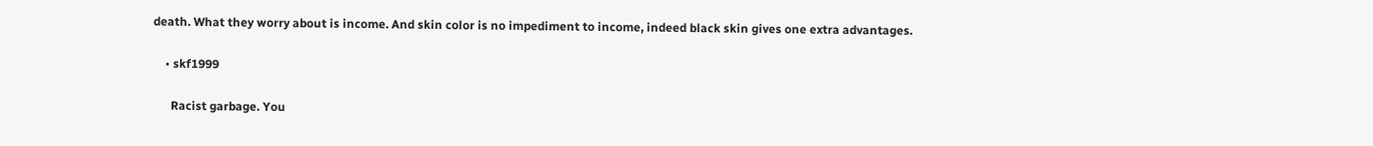death. What they worry about is income. And skin color is no impediment to income, indeed black skin gives one extra advantages.

    • skf1999

      Racist garbage. You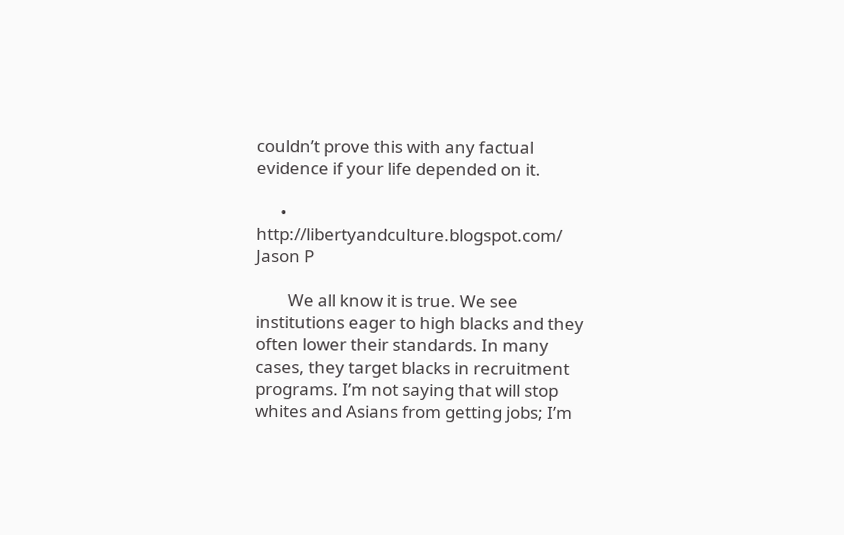couldn’t prove this with any factual evidence if your life depended on it.

      • http://libertyandculture.blogspot.com/ Jason P

        We all know it is true. We see institutions eager to high blacks and they often lower their standards. In many cases, they target blacks in recruitment programs. I’m not saying that will stop whites and Asians from getting jobs; I’m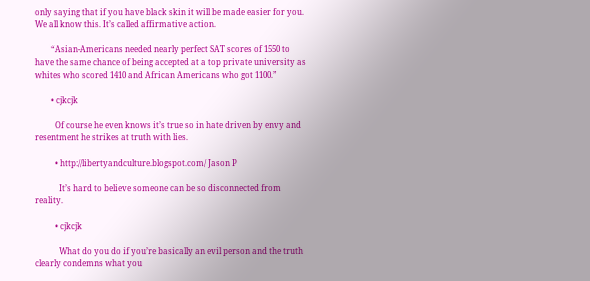only saying that if you have black skin it will be made easier for you. We all know this. It’s called affirmative action.

        “Asian-Americans needed nearly perfect SAT scores of 1550 to have the same chance of being accepted at a top private university as whites who scored 1410 and African Americans who got 1100.”

        • cjkcjk

          Of course he even knows it’s true so in hate driven by envy and resentment he strikes at truth with lies.

          • http://libertyandculture.blogspot.com/ Jason P

            It’s hard to believe someone can be so disconnected from reality.

          • cjkcjk

            What do you do if you’re basically an evil person and the truth clearly condemns what you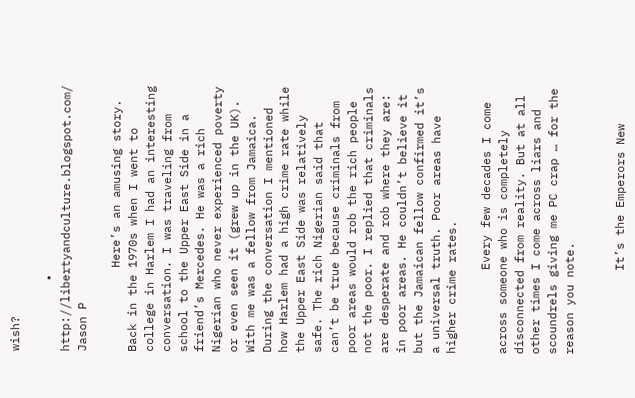wish?

          • http://libertyandculture.blogspot.com/ Jason P

            Here’s an amusing story. Back in the 1970s when I went to college in Harlem I had an interesting conversation. I was traveling from school to the Upper East Side in a friend’s Mercedes. He was a rich Nigerian who never experienced poverty or even seen it (grew up in the UK). With me was a fellow from Jamaica. During the conversation I mentioned how Harlem had a high crime rate while the Upper East Side was relatively safe. The rich Nigerian said that can’t be true because criminals from poor areas would rob the rich people not the poor. I replied that criminals are desperate and rob where they are: in poor areas. He couldn’t believe it but the Jamaican fellow confirmed it’s a universal truth. Poor areas have higher crime rates.

            Every few decades I come across someone who is completely disconnected from reality. But at all other times I come across liars and scoundrels giving me PC crap … for the reason you note.


            It’s the Emperors New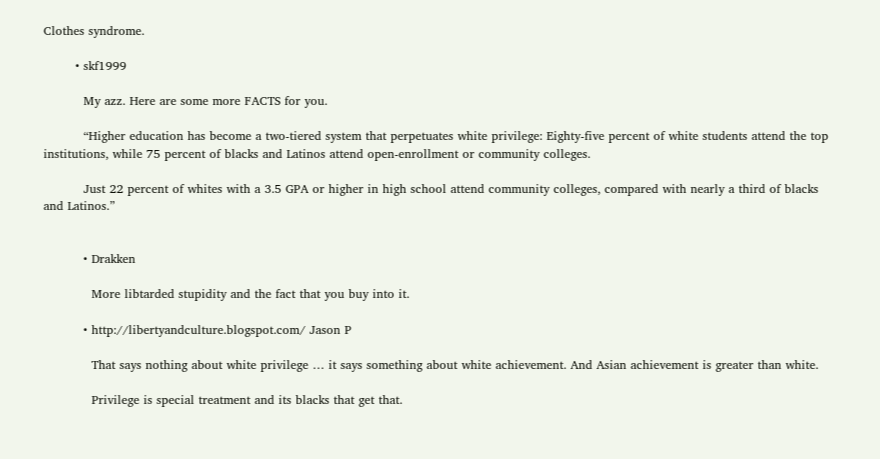Clothes syndrome.

        • skf1999

          My azz. Here are some more FACTS for you.

          “Higher education has become a two-tiered system that perpetuates white privilege: Eighty-five percent of white students attend the top institutions, while 75 percent of blacks and Latinos attend open-enrollment or community colleges.

          Just 22 percent of whites with a 3.5 GPA or higher in high school attend community colleges, compared with nearly a third of blacks and Latinos.”


          • Drakken

            More libtarded stupidity and the fact that you buy into it.

          • http://libertyandculture.blogspot.com/ Jason P

            That says nothing about white privilege … it says something about white achievement. And Asian achievement is greater than white.

            Privilege is special treatment and its blacks that get that.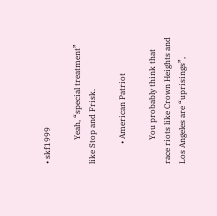• skf1999

            Yeah, “special treatment” like Stop and Frisk.

          • American Patriot

            You probably think that race riots like Crown Heights and Los Angeles are “uprisings”,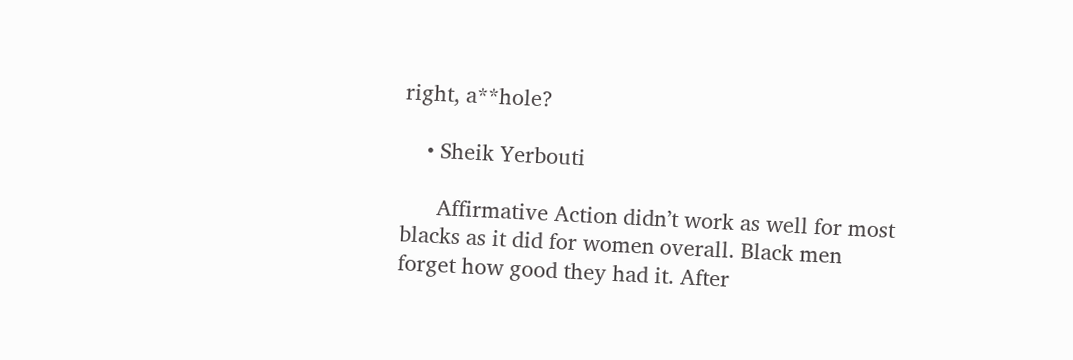right, a**hole?

    • Sheik Yerbouti

      Affirmative Action didn’t work as well for most blacks as it did for women overall. Black men forget how good they had it. After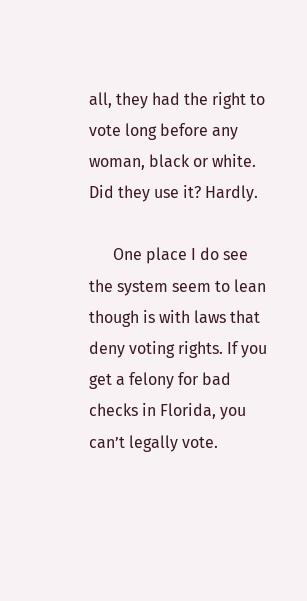all, they had the right to vote long before any woman, black or white. Did they use it? Hardly.

      One place I do see the system seem to lean though is with laws that deny voting rights. If you get a felony for bad checks in Florida, you can’t legally vote.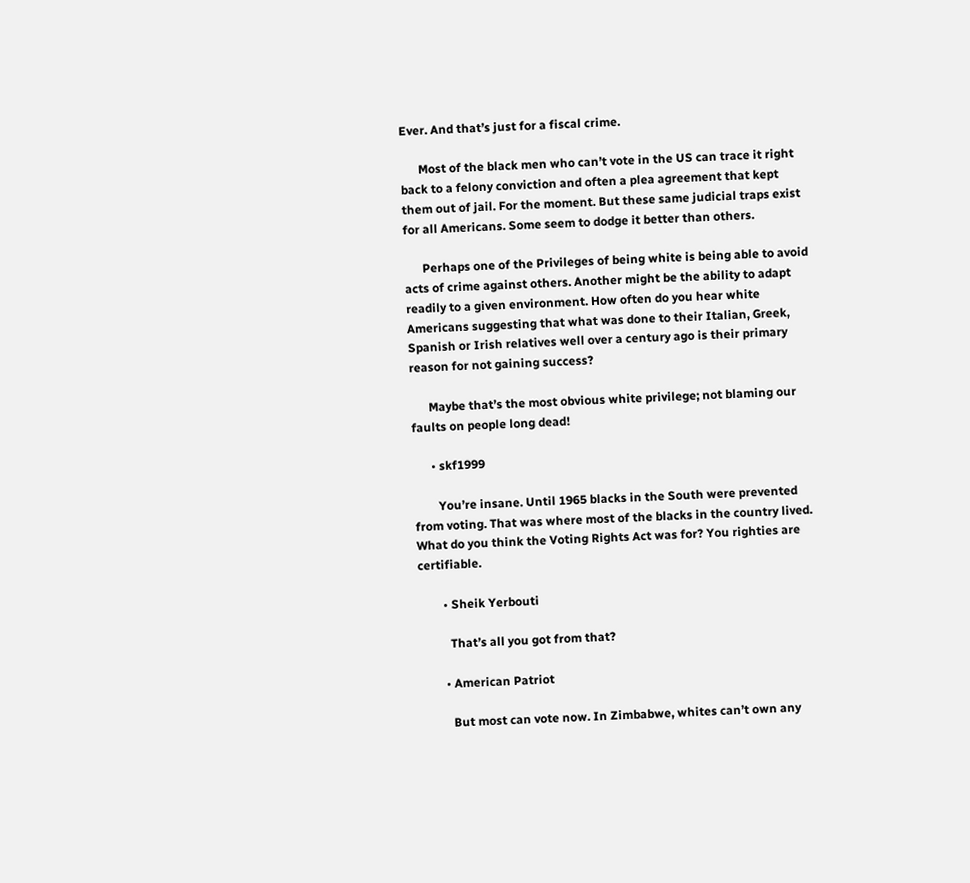Ever. And that’s just for a fiscal crime.

      Most of the black men who can’t vote in the US can trace it right back to a felony conviction and often a plea agreement that kept them out of jail. For the moment. But these same judicial traps exist for all Americans. Some seem to dodge it better than others.

      Perhaps one of the Privileges of being white is being able to avoid acts of crime against others. Another might be the ability to adapt readily to a given environment. How often do you hear white Americans suggesting that what was done to their Italian, Greek, Spanish or Irish relatives well over a century ago is their primary reason for not gaining success?

      Maybe that’s the most obvious white privilege; not blaming our faults on people long dead!

      • skf1999

        You’re insane. Until 1965 blacks in the South were prevented from voting. That was where most of the blacks in the country lived. What do you think the Voting Rights Act was for? You righties are certifiable.

        • Sheik Yerbouti

          That’s all you got from that?

        • American Patriot

          But most can vote now. In Zimbabwe, whites can’t own any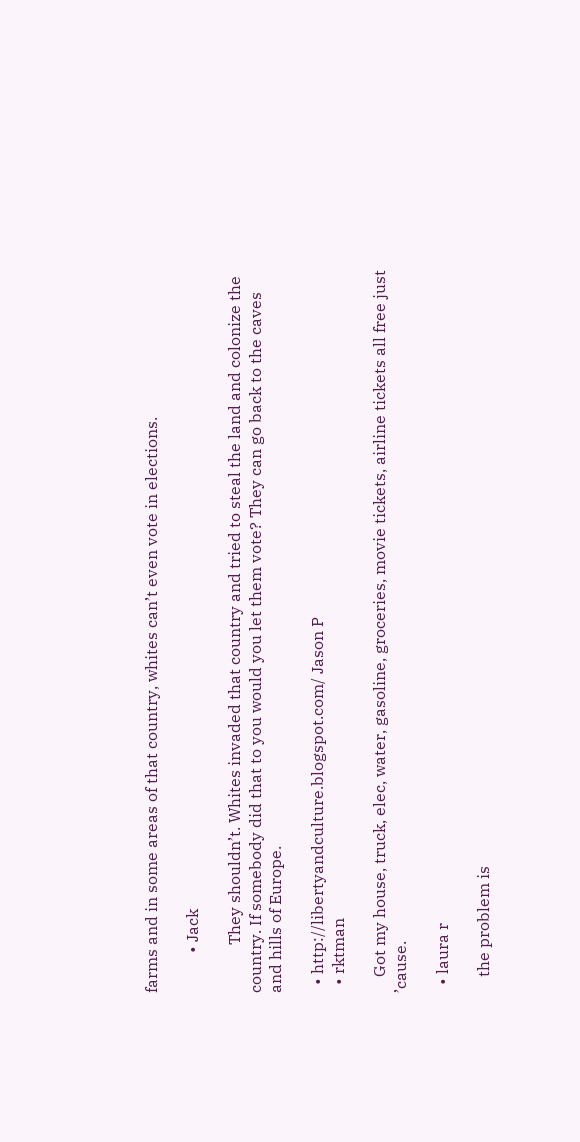farms and in some areas of that country, whites can’t even vote in elections.

          • Jack

            They shouldn’t. Whites invaded that country and tried to steal the land and colonize the country. If somebody did that to you would you let them vote? They can go back to the caves and hills of Europe.

  • http://libertyandculture.blogspot.com/ Jason P
  • rktman

    Got my house, truck, elec, water, gasoline, groceries, movie tickets, airline tickets all free just ’cause.

  • laura r

    the problem is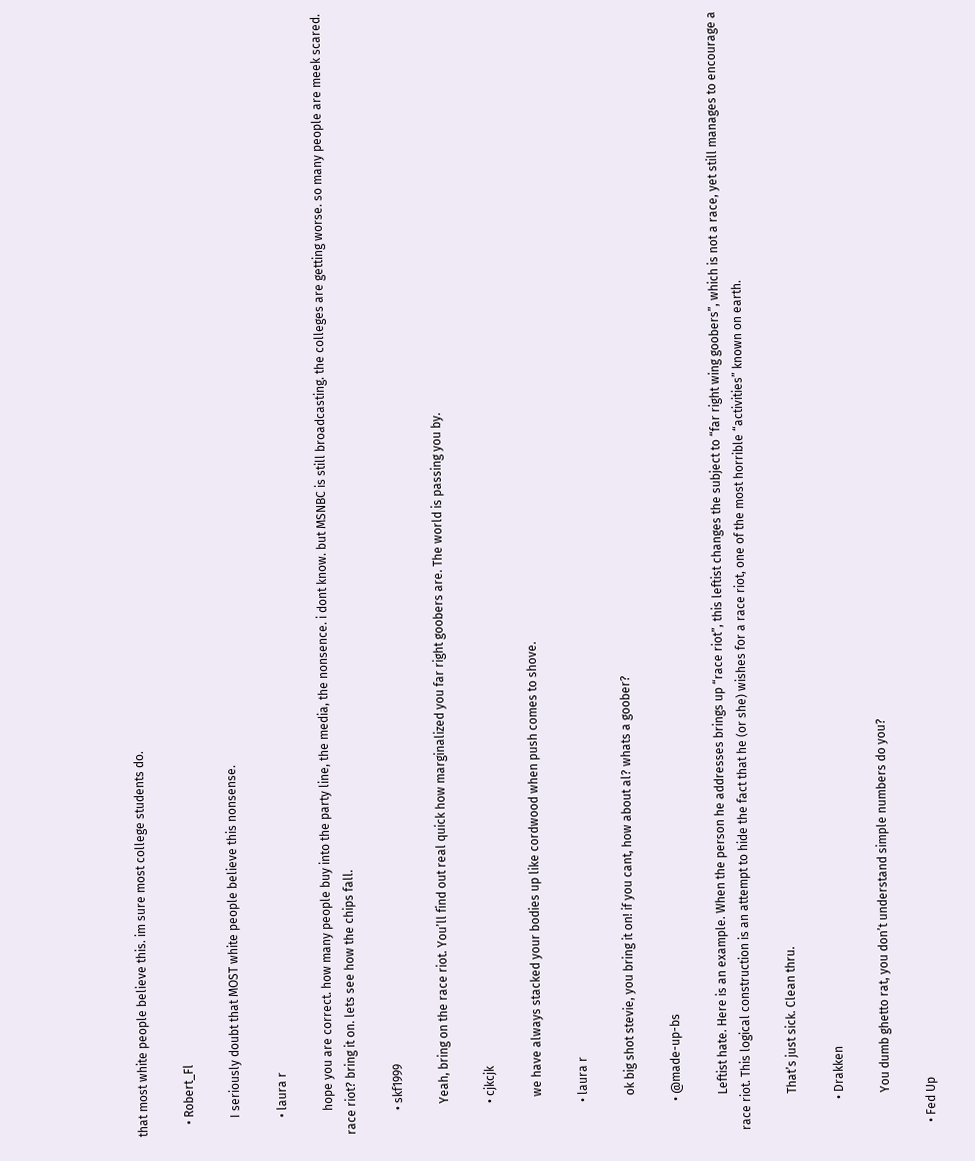that most white people believe this. im sure most college students do.

    • Robert_Fl

      I seriously doubt that MOST white people believe this nonsense.

      • laura r

        hope you are correct. how many people buy into the party line, the media, the nonsence. i dont know. but MSNBC is still broadcasting. the colleges are getting worse. so many people are meek scared. race riot? bring it on. lets see how the chips fall.

        • skf1999

          Yeah, bring on the race riot. You’ll find out real quick how marginalized you far right goobers are. The world is passing you by.

          • cjkcjk

            we have always stacked your bodies up like cordwood when push comes to shove.

          • laura r

            ok big shot stevie, you bring it on! if you cant, how about al? whats a goober?

          • @made-up-bs

            Leftist hate. Here is an example. When the person he addresses brings up “race riot”, this leftist changes the subject to “far right wing goobers”, which is not a race, yet still manages to encourage a race riot. This logical construction is an attempt to hide the fact that he (or she) wishes for a race riot, one of the most horrible “activities” known on earth.

            That’s just sick. Clean thru.

          • Drakken

            You dumb ghetto rat, you don’t understand simple numbers do you?

  • Fed Up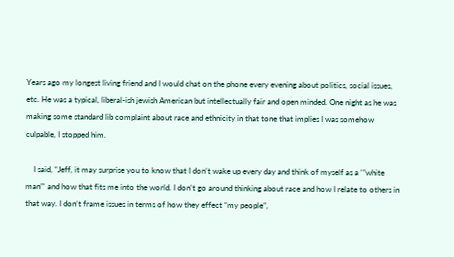Years ago my longest living friend and I would chat on the phone every evening about politics, social issues, etc. He was a typical, liberal-ish jewish American but intellectually fair and open minded. One night as he was making some standard lib complaint about race and ethnicity in that tone that implies I was somehow culpable, I stopped him.

    I said, “Jeff, it may surprise you to know that I don’t wake up every day and think of myself as a ‘”white man”‘ and how that fits me into the world. I don’t go around thinking about race and how I relate to others in that way. I don’t frame issues in terms of how they effect “my people”,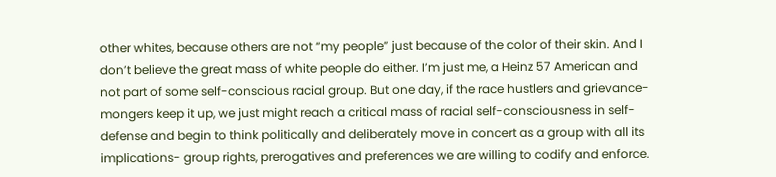other whites, because others are not “my people” just because of the color of their skin. And I don’t believe the great mass of white people do either. I’m just me, a Heinz 57 American and not part of some self-conscious racial group. But one day, if the race hustlers and grievance-mongers keep it up, we just might reach a critical mass of racial self-consciousness in self-defense and begin to think politically and deliberately move in concert as a group with all its implications- group rights, prerogatives and preferences we are willing to codify and enforce.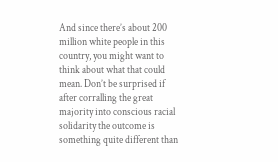And since there’s about 200 million white people in this country, you might want to think about what that could mean. Don’t be surprised if after corralling the great majority into conscious racial solidarity the outcome is something quite different than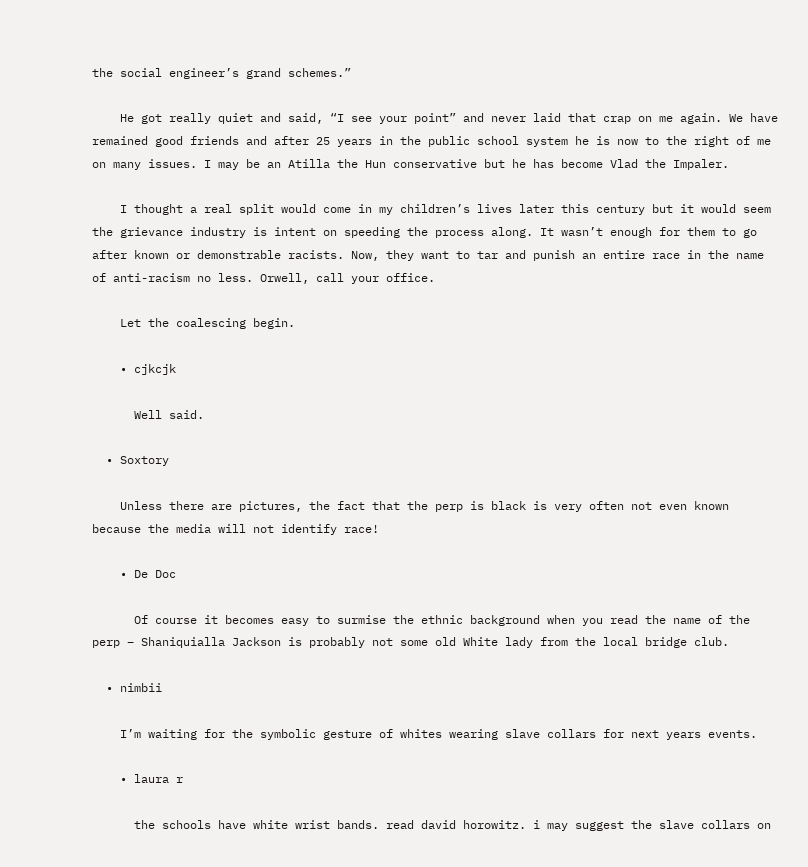the social engineer’s grand schemes.”

    He got really quiet and said, “I see your point” and never laid that crap on me again. We have remained good friends and after 25 years in the public school system he is now to the right of me on many issues. I may be an Atilla the Hun conservative but he has become Vlad the Impaler.

    I thought a real split would come in my children’s lives later this century but it would seem the grievance industry is intent on speeding the process along. It wasn’t enough for them to go after known or demonstrable racists. Now, they want to tar and punish an entire race in the name of anti-racism no less. Orwell, call your office.

    Let the coalescing begin.

    • cjkcjk

      Well said.

  • Soxtory

    Unless there are pictures, the fact that the perp is black is very often not even known because the media will not identify race!

    • De Doc

      Of course it becomes easy to surmise the ethnic background when you read the name of the perp – Shaniquialla Jackson is probably not some old White lady from the local bridge club.

  • nimbii

    I’m waiting for the symbolic gesture of whites wearing slave collars for next years events.

    • laura r

      the schools have white wrist bands. read david horowitz. i may suggest the slave collars on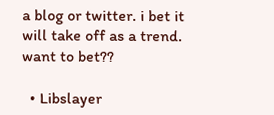a blog or twitter. i bet it will take off as a trend. want to bet??

  • Libslayer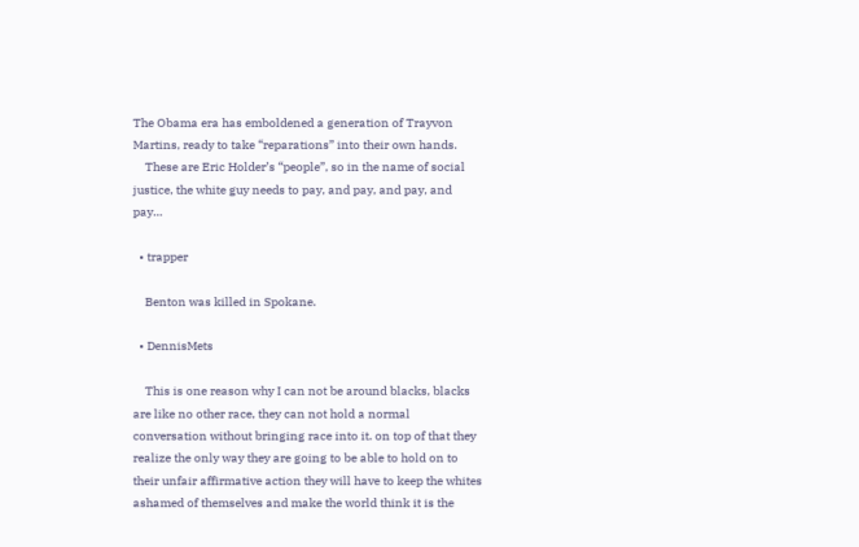The Obama era has emboldened a generation of Trayvon Martins, ready to take “reparations” into their own hands.
    These are Eric Holder’s “people”, so in the name of social justice, the white guy needs to pay, and pay, and pay, and pay…

  • trapper

    Benton was killed in Spokane.

  • DennisMets

    This is one reason why I can not be around blacks, blacks are like no other race, they can not hold a normal conversation without bringing race into it. on top of that they realize the only way they are going to be able to hold on to their unfair affirmative action they will have to keep the whites ashamed of themselves and make the world think it is the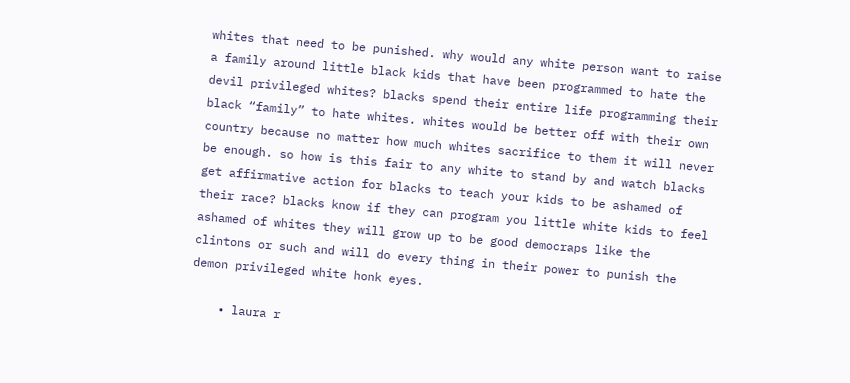whites that need to be punished. why would any white person want to raise a family around little black kids that have been programmed to hate the devil privileged whites? blacks spend their entire life programming their black “family” to hate whites. whites would be better off with their own country because no matter how much whites sacrifice to them it will never be enough. so how is this fair to any white to stand by and watch blacks get affirmative action for blacks to teach your kids to be ashamed of their race? blacks know if they can program you little white kids to feel ashamed of whites they will grow up to be good democraps like the clintons or such and will do every thing in their power to punish the demon privileged white honk eyes.

    • laura r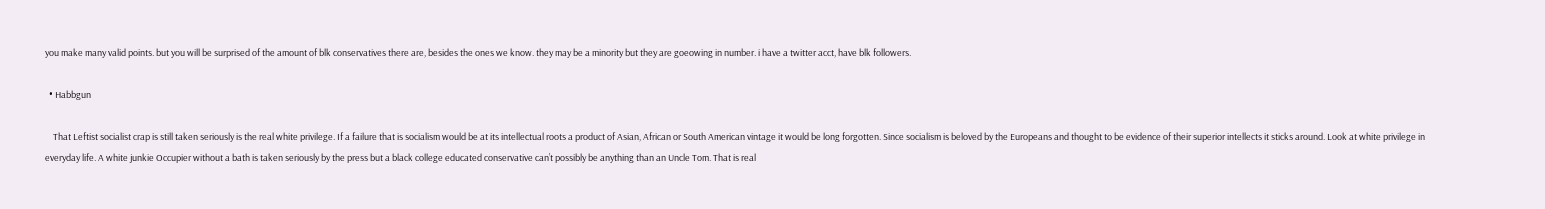you make many valid points. but you will be surprised of the amount of blk conservatives there are, besides the ones we know. they may be a minority but they are goeowing in number. i have a twitter acct, have blk followers.

  • Habbgun

    That Leftist socialist crap is still taken seriously is the real white privilege. If a failure that is socialism would be at its intellectual roots a product of Asian, African or South American vintage it would be long forgotten. Since socialism is beloved by the Europeans and thought to be evidence of their superior intellects it sticks around. Look at white privilege in everyday life. A white junkie Occupier without a bath is taken seriously by the press but a black college educated conservative can’t possibly be anything than an Uncle Tom. That is real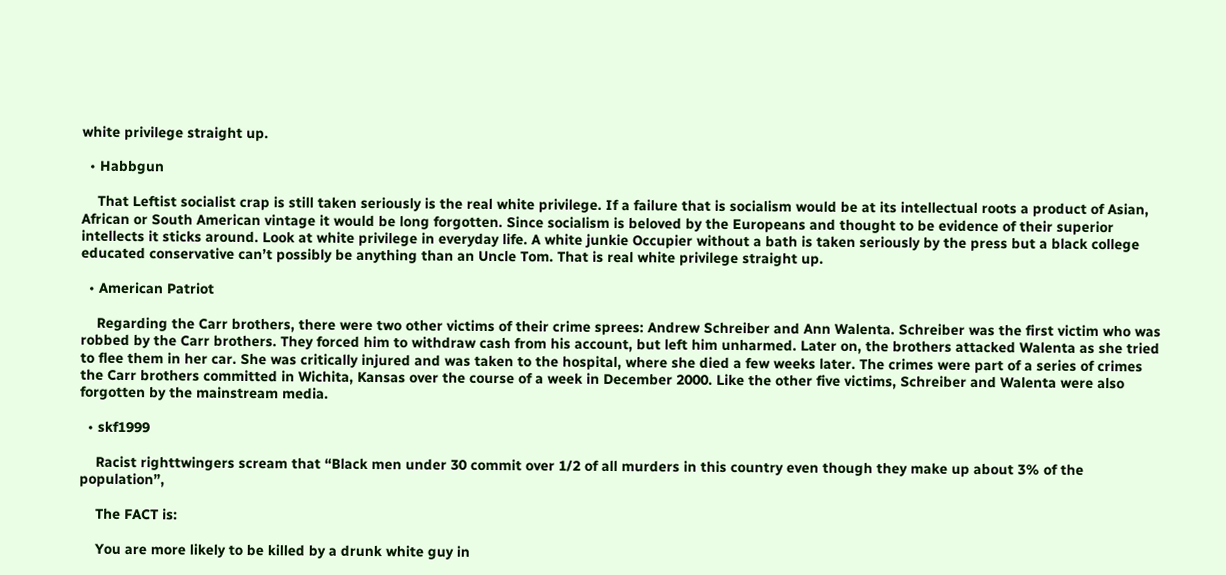white privilege straight up.

  • Habbgun

    That Leftist socialist crap is still taken seriously is the real white privilege. If a failure that is socialism would be at its intellectual roots a product of Asian, African or South American vintage it would be long forgotten. Since socialism is beloved by the Europeans and thought to be evidence of their superior intellects it sticks around. Look at white privilege in everyday life. A white junkie Occupier without a bath is taken seriously by the press but a black college educated conservative can’t possibly be anything than an Uncle Tom. That is real white privilege straight up.

  • American Patriot

    Regarding the Carr brothers, there were two other victims of their crime sprees: Andrew Schreiber and Ann Walenta. Schreiber was the first victim who was robbed by the Carr brothers. They forced him to withdraw cash from his account, but left him unharmed. Later on, the brothers attacked Walenta as she tried to flee them in her car. She was critically injured and was taken to the hospital, where she died a few weeks later. The crimes were part of a series of crimes the Carr brothers committed in Wichita, Kansas over the course of a week in December 2000. Like the other five victims, Schreiber and Walenta were also forgotten by the mainstream media.

  • skf1999

    Racist righttwingers scream that “Black men under 30 commit over 1/2 of all murders in this country even though they make up about 3% of the population”,

    The FACT is:

    You are more likely to be killed by a drunk white guy in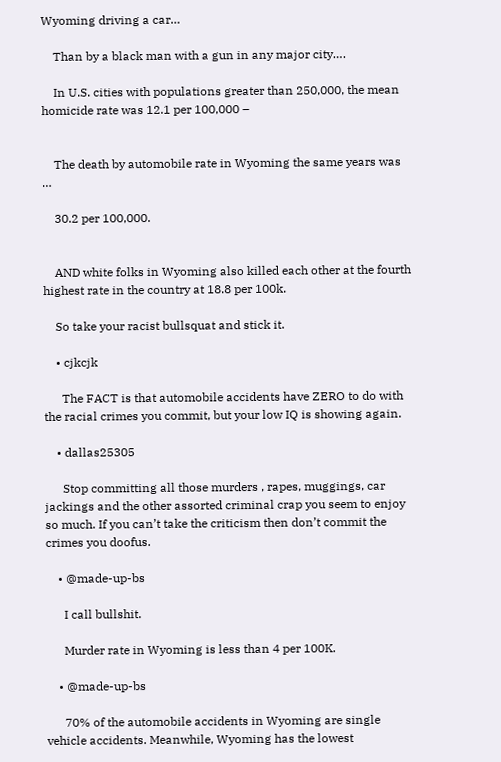Wyoming driving a car…

    Than by a black man with a gun in any major city….

    In U.S. cities with populations greater than 250,000, the mean homicide rate was 12.1 per 100,000 –


    The death by automobile rate in Wyoming the same years was …

    30.2 per 100,000.


    AND white folks in Wyoming also killed each other at the fourth highest rate in the country at 18.8 per 100k.

    So take your racist bullsquat and stick it.

    • cjkcjk

      The FACT is that automobile accidents have ZERO to do with the racial crimes you commit, but your low IQ is showing again.

    • dallas25305

      Stop committing all those murders , rapes, muggings, car jackings and the other assorted criminal crap you seem to enjoy so much. If you can’t take the criticism then don’t commit the crimes you doofus.

    • @made-up-bs

      I call bullshit.

      Murder rate in Wyoming is less than 4 per 100K.

    • @made-up-bs

      70% of the automobile accidents in Wyoming are single vehicle accidents. Meanwhile, Wyoming has the lowest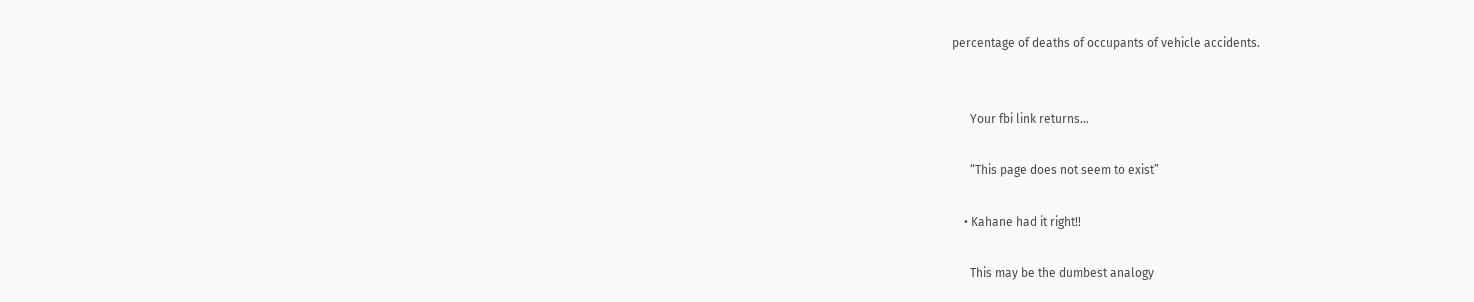percentage of deaths of occupants of vehicle accidents.


      Your fbi link returns…

      “This page does not seem to exist”

    • Kahane had it right!!

      This may be the dumbest analogy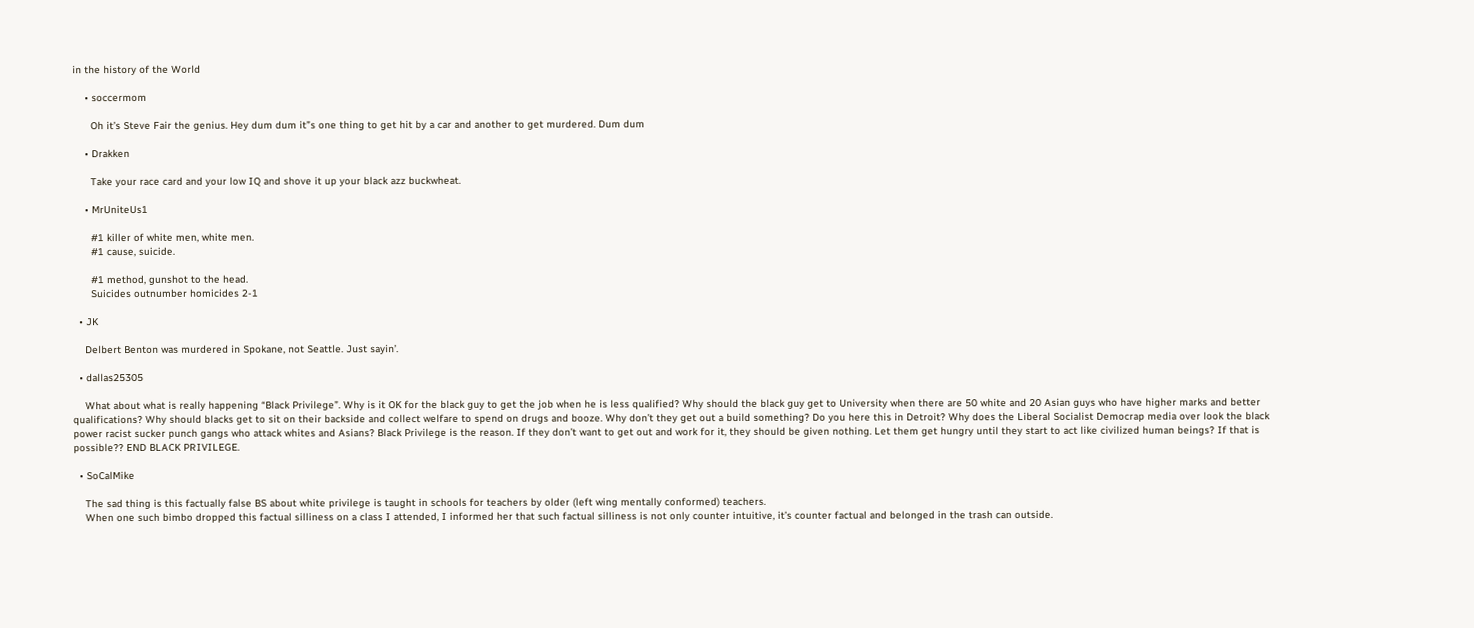in the history of the World

    • soccermom

      Oh it’s Steve Fair the genius. Hey dum dum it”s one thing to get hit by a car and another to get murdered. Dum dum

    • Drakken

      Take your race card and your low IQ and shove it up your black azz buckwheat.

    • MrUniteUs1

      #1 killer of white men, white men.
      #1 cause, suicide.

      #1 method, gunshot to the head.
      Suicides outnumber homicides 2-1

  • JK

    Delbert Benton was murdered in Spokane, not Seattle. Just sayin’.

  • dallas25305

    What about what is really happening “Black Privilege”. Why is it OK for the black guy to get the job when he is less qualified? Why should the black guy get to University when there are 50 white and 20 Asian guys who have higher marks and better qualifications? Why should blacks get to sit on their backside and collect welfare to spend on drugs and booze. Why don’t they get out a build something? Do you here this in Detroit? Why does the Liberal Socialist Democrap media over look the black power racist sucker punch gangs who attack whites and Asians? Black Privilege is the reason. If they don’t want to get out and work for it, they should be given nothing. Let them get hungry until they start to act like civilized human beings? If that is possible?? END BLACK PRIVILEGE.

  • SoCalMike

    The sad thing is this factually false BS about white privilege is taught in schools for teachers by older (left wing mentally conformed) teachers.
    When one such bimbo dropped this factual silliness on a class I attended, I informed her that such factual silliness is not only counter intuitive, it’s counter factual and belonged in the trash can outside.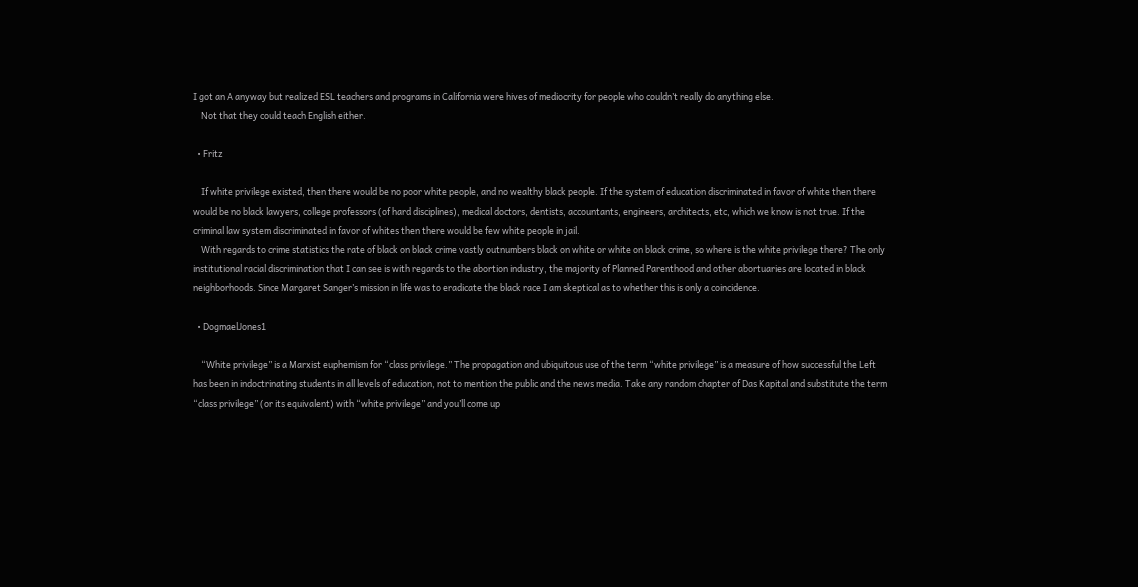I got an A anyway but realized ESL teachers and programs in California were hives of mediocrity for people who couldn’t really do anything else.
    Not that they could teach English either.

  • Fritz

    If white privilege existed, then there would be no poor white people, and no wealthy black people. If the system of education discriminated in favor of white then there would be no black lawyers, college professors (of hard disciplines), medical doctors, dentists, accountants, engineers, architects, etc, which we know is not true. If the criminal law system discriminated in favor of whites then there would be few white people in jail.
    With regards to crime statistics the rate of black on black crime vastly outnumbers black on white or white on black crime, so where is the white privilege there? The only institutional racial discrimination that I can see is with regards to the abortion industry, the majority of Planned Parenthood and other abortuaries are located in black neighborhoods. Since Margaret Sanger’s mission in life was to eradicate the black race I am skeptical as to whether this is only a coincidence.

  • DogmaelJones1

    “White privilege” is a Marxist euphemism for “class privilege.” The propagation and ubiquitous use of the term “white privilege” is a measure of how successful the Left has been in indoctrinating students in all levels of education, not to mention the public and the news media. Take any random chapter of Das Kapital and substitute the term “class privilege” (or its equivalent) with “white privilege” and you’ll come up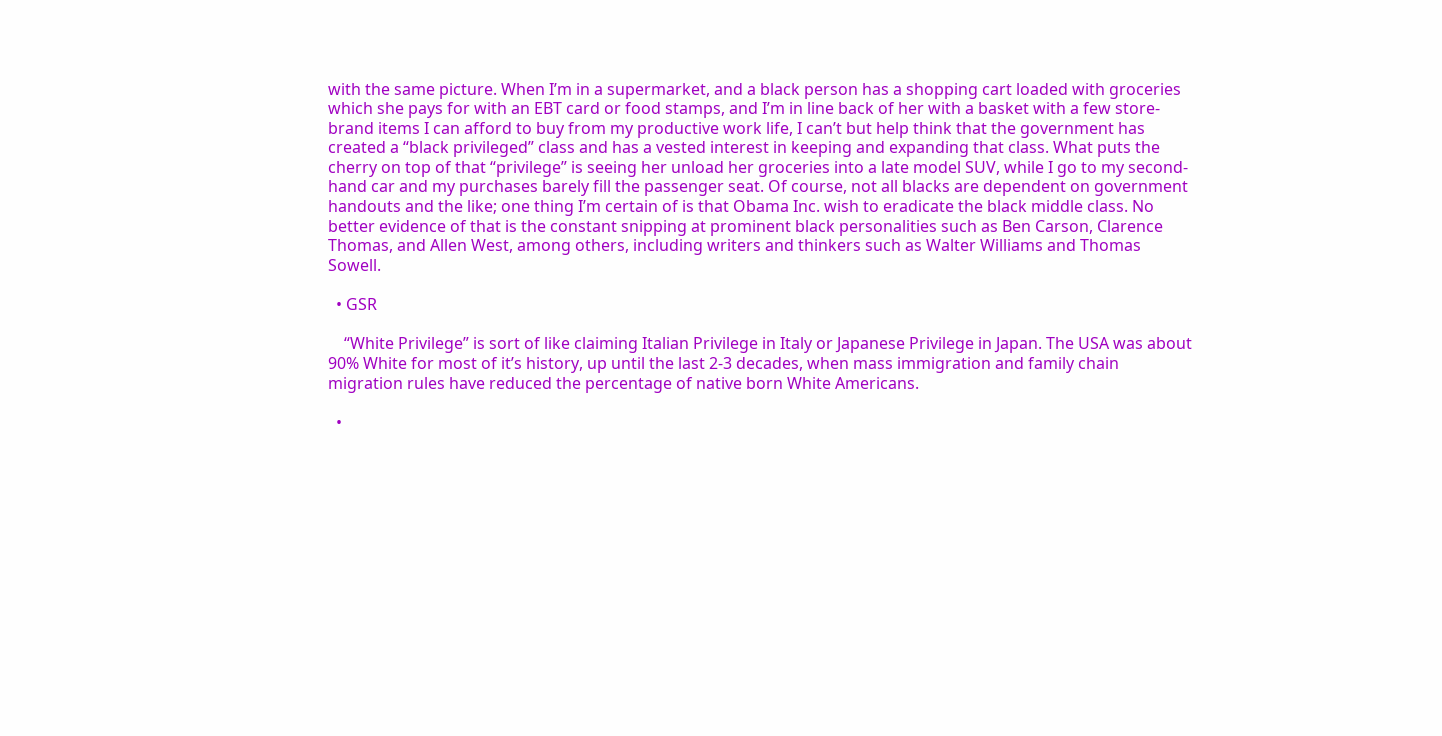with the same picture. When I’m in a supermarket, and a black person has a shopping cart loaded with groceries which she pays for with an EBT card or food stamps, and I’m in line back of her with a basket with a few store-brand items I can afford to buy from my productive work life, I can’t but help think that the government has created a “black privileged” class and has a vested interest in keeping and expanding that class. What puts the cherry on top of that “privilege” is seeing her unload her groceries into a late model SUV, while I go to my second-hand car and my purchases barely fill the passenger seat. Of course, not all blacks are dependent on government handouts and the like; one thing I’m certain of is that Obama Inc. wish to eradicate the black middle class. No better evidence of that is the constant snipping at prominent black personalities such as Ben Carson, Clarence Thomas, and Allen West, among others, including writers and thinkers such as Walter Williams and Thomas Sowell.

  • GSR

    “White Privilege” is sort of like claiming Italian Privilege in Italy or Japanese Privilege in Japan. The USA was about 90% White for most of it’s history, up until the last 2-3 decades, when mass immigration and family chain migration rules have reduced the percentage of native born White Americans.

  •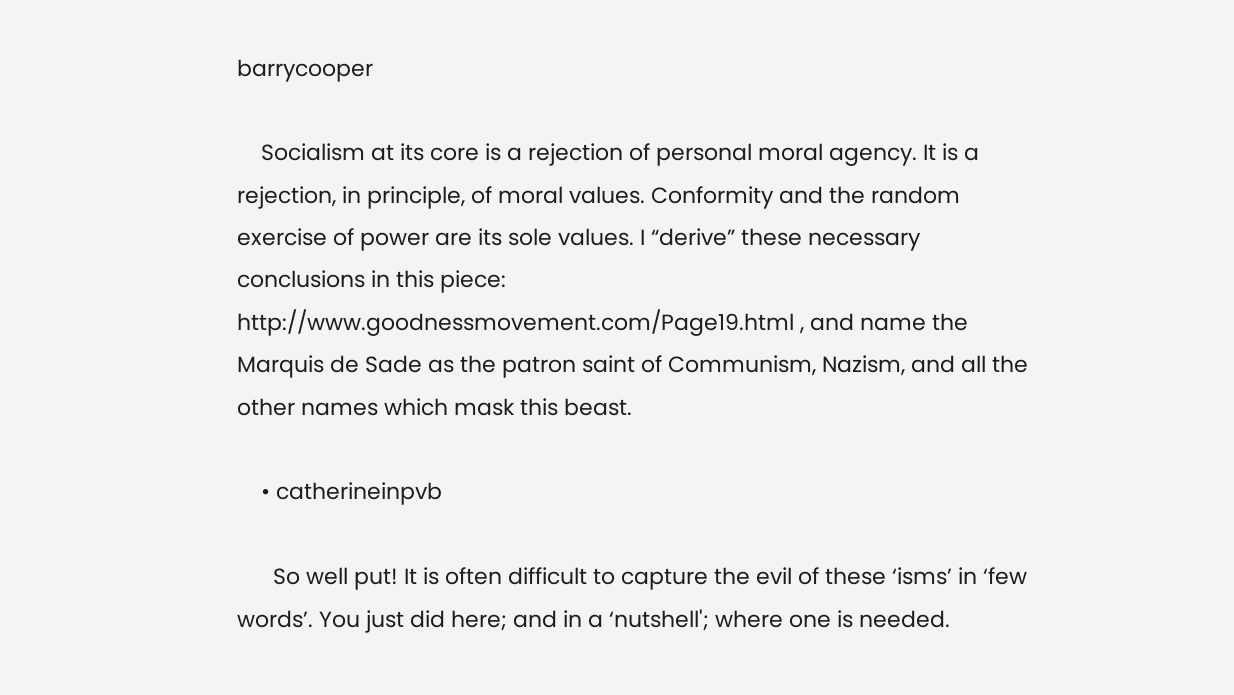barrycooper

    Socialism at its core is a rejection of personal moral agency. It is a rejection, in principle, of moral values. Conformity and the random exercise of power are its sole values. I “derive” these necessary conclusions in this piece: http://www.goodnessmovement.com/Page19.html , and name the Marquis de Sade as the patron saint of Communism, Nazism, and all the other names which mask this beast.

    • catherineinpvb

      So well put! It is often difficult to capture the evil of these ‘isms’ in ‘few words’. You just did here; and in a ‘nutshell'; where one is needed.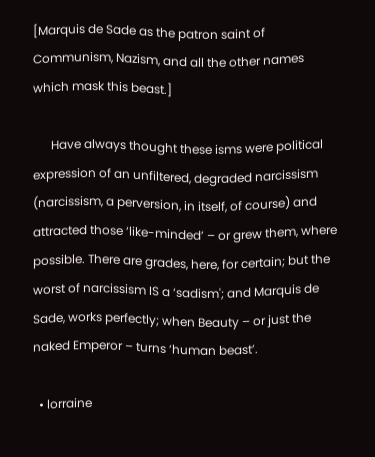[Marquis de Sade as the patron saint of Communism, Nazism, and all the other names which mask this beast.]

      Have always thought these isms were political expression of an unfiltered, degraded narcissism (narcissism, a perversion, in itself, of course) and attracted those ‘like-minded’ – or grew them, where possible. There are grades, here, for certain; but the worst of narcissism IS a ‘sadism'; and Marquis de Sade, works perfectly; when Beauty – or just the naked Emperor – turns ‘human beast’.

  • lorraine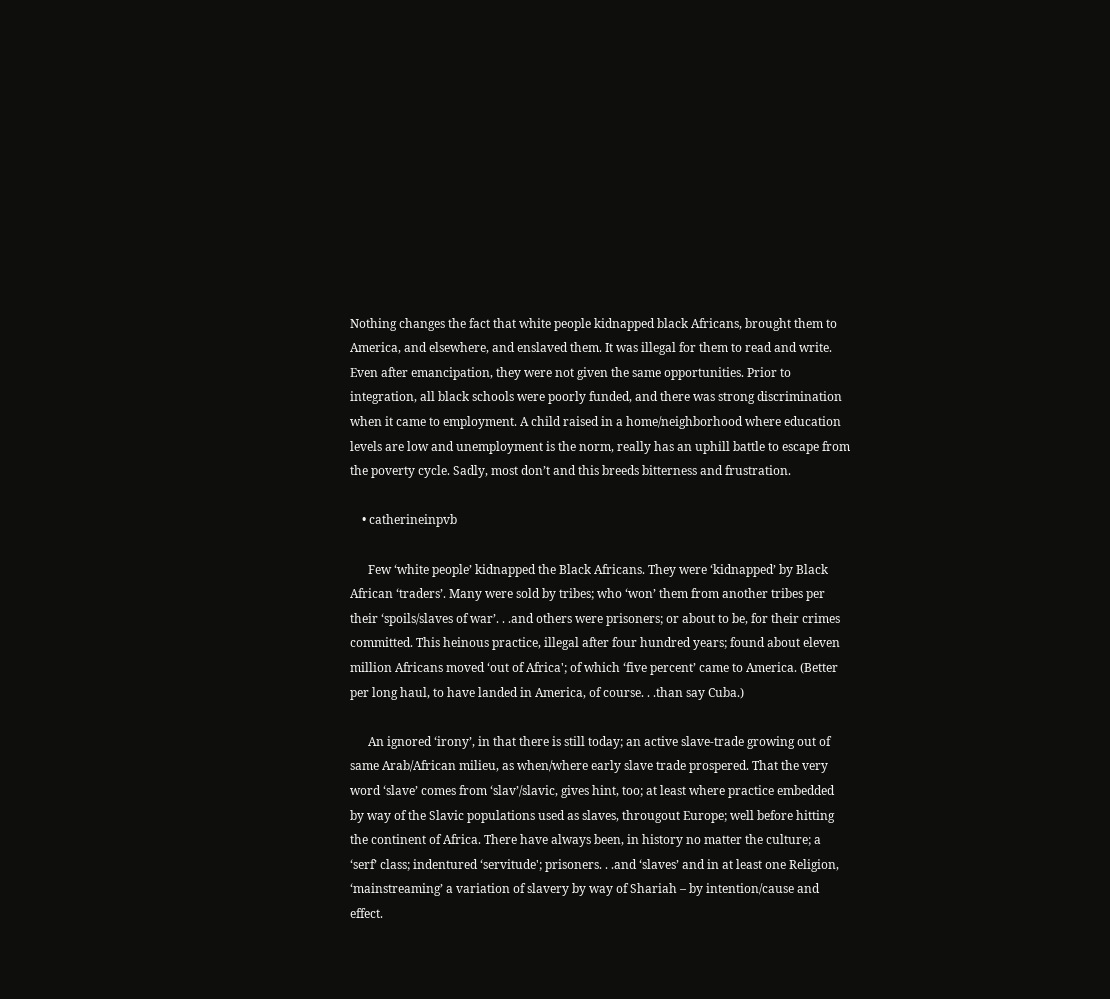Nothing changes the fact that white people kidnapped black Africans, brought them to America, and elsewhere, and enslaved them. It was illegal for them to read and write. Even after emancipation, they were not given the same opportunities. Prior to integration, all black schools were poorly funded, and there was strong discrimination when it came to employment. A child raised in a home/neighborhood where education levels are low and unemployment is the norm, really has an uphill battle to escape from the poverty cycle. Sadly, most don’t and this breeds bitterness and frustration.

    • catherineinpvb

      Few ‘white people’ kidnapped the Black Africans. They were ‘kidnapped’ by Black African ‘traders’. Many were sold by tribes; who ‘won’ them from another tribes per their ‘spoils/slaves of war’. . .and others were prisoners; or about to be, for their crimes committed. This heinous practice, illegal after four hundred years; found about eleven million Africans moved ‘out of Africa'; of which ‘five percent’ came to America. (Better per long haul, to have landed in America, of course. . .than say Cuba.)

      An ignored ‘irony’, in that there is still today; an active slave-trade growing out of same Arab/African milieu, as when/where early slave trade prospered. That the very word ‘slave’ comes from ‘slav’/slavic, gives hint, too; at least where practice embedded by way of the Slavic populations used as slaves, througout Europe; well before hitting the continent of Africa. There have always been, in history no matter the culture; a ‘serf’ class; indentured ‘servitude'; prisoners. . .and ‘slaves’ and in at least one Religion, ‘mainstreaming’ a variation of slavery by way of Shariah – by intention/cause and effect.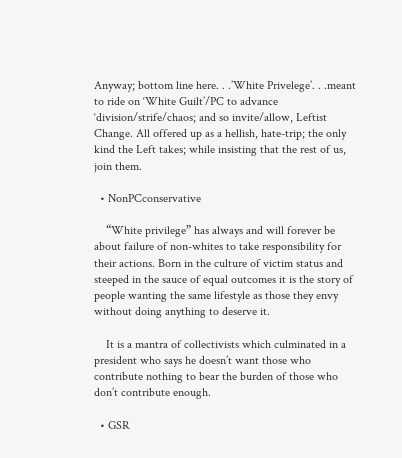Anyway; bottom line here. . .’White Privelege’. . .meant to ride on ‘White Guilt’/PC to advance ‘division/strife/chaos; and so invite/allow, Leftist Change. All offered up as a hellish, hate-trip; the only kind the Left takes; while insisting that the rest of us, join them.

  • NonPCconservative

    “White privilege” has always and will forever be about failure of non-whites to take responsibility for their actions. Born in the culture of victim status and steeped in the sauce of equal outcomes it is the story of people wanting the same lifestyle as those they envy without doing anything to deserve it.

    It is a mantra of collectivists which culminated in a president who says he doesn’t want those who contribute nothing to bear the burden of those who don’t contribute enough.

  • GSR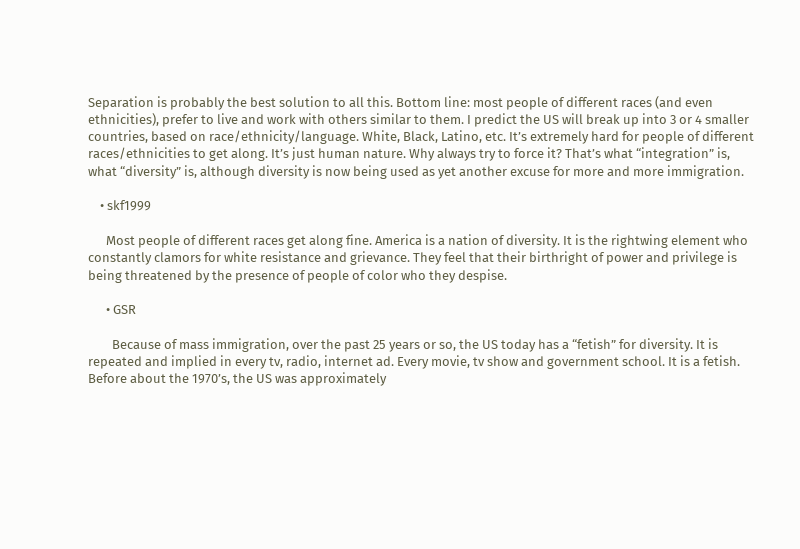Separation is probably the best solution to all this. Bottom line: most people of different races (and even ethnicities), prefer to live and work with others similar to them. I predict the US will break up into 3 or 4 smaller countries, based on race/ethnicity/language. White, Black, Latino, etc. It’s extremely hard for people of different races/ethnicities to get along. It’s just human nature. Why always try to force it? That’s what “integration” is, what “diversity” is, although diversity is now being used as yet another excuse for more and more immigration.

    • skf1999

      Most people of different races get along fine. America is a nation of diversity. It is the rightwing element who constantly clamors for white resistance and grievance. They feel that their birthright of power and privilege is being threatened by the presence of people of color who they despise.

      • GSR

        Because of mass immigration, over the past 25 years or so, the US today has a “fetish” for diversity. It is repeated and implied in every tv, radio, internet ad. Every movie, tv show and government school. It is a fetish. Before about the 1970’s, the US was approximately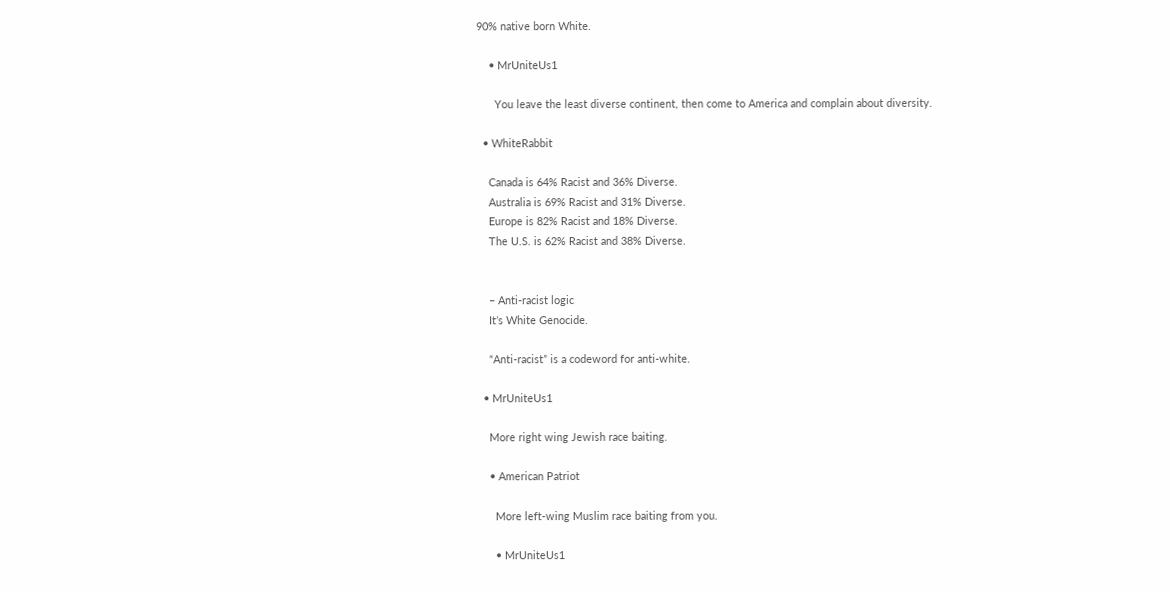90% native born White.

    • MrUniteUs1

      You leave the least diverse continent, then come to America and complain about diversity.

  • WhiteRabbit

    Canada is 64% Racist and 36% Diverse.
    Australia is 69% Racist and 31% Diverse.
    Europe is 82% Racist and 18% Diverse.
    The U.S. is 62% Racist and 38% Diverse.


    – Anti-racist logic
    It’s White Genocide.

    “Anti-racist” is a codeword for anti-white.

  • MrUniteUs1

    More right wing Jewish race baiting.

    • American Patriot

      More left-wing Muslim race baiting from you.

      • MrUniteUs1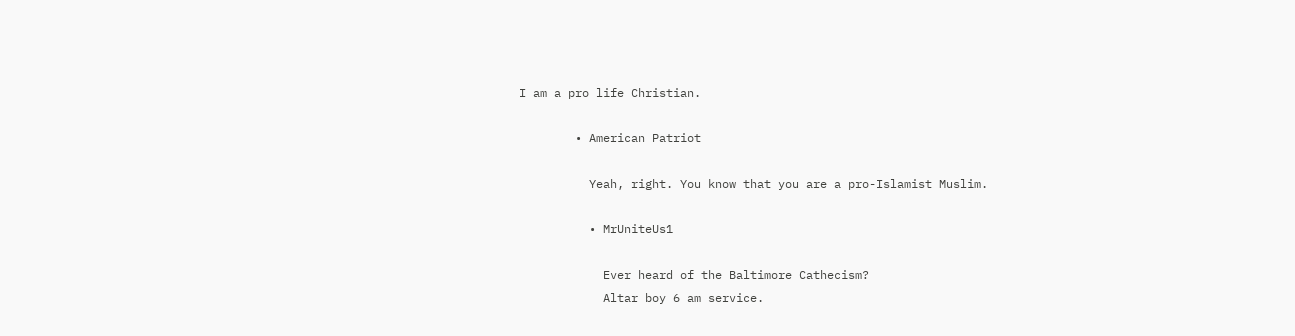I am a pro life Christian.

        • American Patriot

          Yeah, right. You know that you are a pro-Islamist Muslim.

          • MrUniteUs1

            Ever heard of the Baltimore Cathecism?
            Altar boy 6 am service.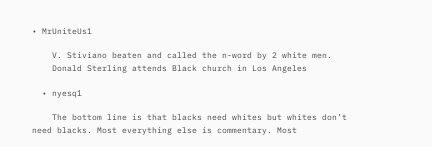• MrUniteUs1

    V. Stiviano beaten and called the n-word by 2 white men.
    Donald Sterling attends Black church in Los Angeles

  • nyesq1

    The bottom line is that blacks need whites but whites don’t need blacks. Most everything else is commentary. Most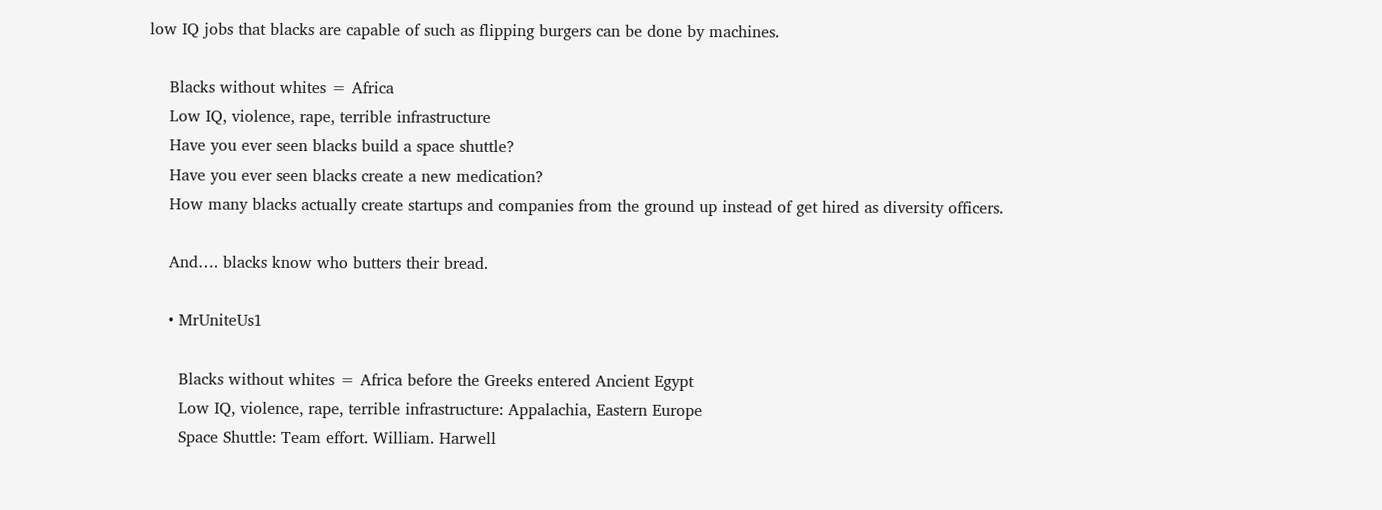low IQ jobs that blacks are capable of such as flipping burgers can be done by machines.

    Blacks without whites = Africa
    Low IQ, violence, rape, terrible infrastructure
    Have you ever seen blacks build a space shuttle?
    Have you ever seen blacks create a new medication?
    How many blacks actually create startups and companies from the ground up instead of get hired as diversity officers.

    And…. blacks know who butters their bread.

    • MrUniteUs1

      Blacks without whites = Africa before the Greeks entered Ancient Egypt
      Low IQ, violence, rape, terrible infrastructure: Appalachia, Eastern Europe
      Space Shuttle: Team effort. William. Harwell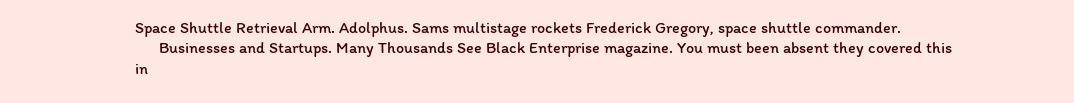Space Shuttle Retrieval Arm. Adolphus. Sams multistage rockets Frederick Gregory, space shuttle commander.
      Businesses and Startups. Many Thousands See Black Enterprise magazine. You must been absent they covered this in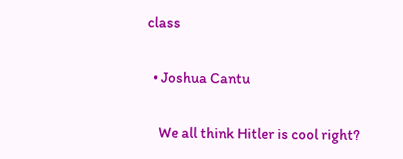class

  • Joshua Cantu

    We all think Hitler is cool right?